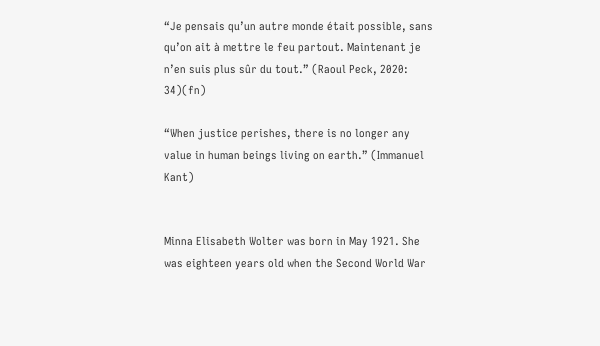“Je pensais qu’un autre monde était possible, sans qu’on ait à mettre le feu partout. Maintenant je n’en suis plus sûr du tout.” (Raoul Peck, 2020: 34)(fn)

“When justice perishes, there is no longer any value in human beings living on earth.” (Immanuel Kant)


Minna Elisabeth Wolter was born in May 1921. She was eighteen years old when the Second World War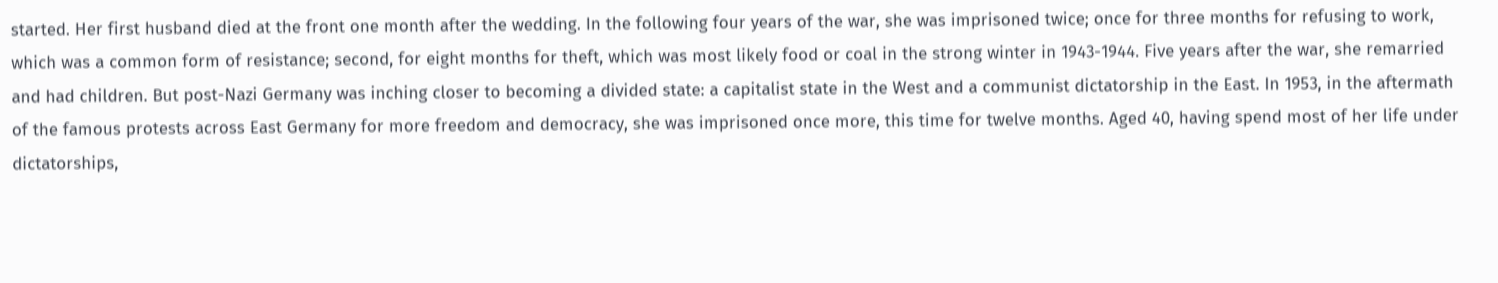started. Her first husband died at the front one month after the wedding. In the following four years of the war, she was imprisoned twice; once for three months for refusing to work, which was a common form of resistance; second, for eight months for theft, which was most likely food or coal in the strong winter in 1943-1944. Five years after the war, she remarried and had children. But post-Nazi Germany was inching closer to becoming a divided state: a capitalist state in the West and a communist dictatorship in the East. In 1953, in the aftermath of the famous protests across East Germany for more freedom and democracy, she was imprisoned once more, this time for twelve months. Aged 40, having spend most of her life under dictatorships,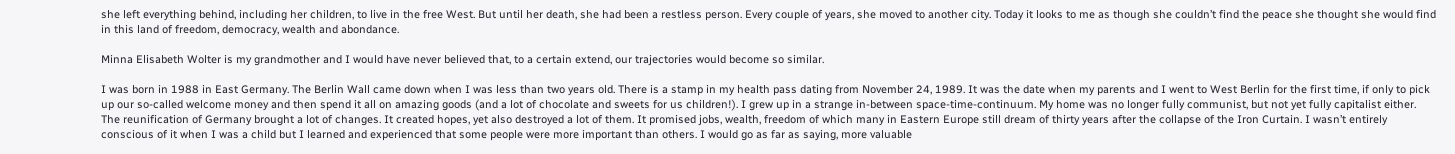she left everything behind, including her children, to live in the free West. But until her death, she had been a restless person. Every couple of years, she moved to another city. Today it looks to me as though she couldn’t find the peace she thought she would find in this land of freedom, democracy, wealth and abondance.

Minna Elisabeth Wolter is my grandmother and I would have never believed that, to a certain extend, our trajectories would become so similar.

I was born in 1988 in East Germany. The Berlin Wall came down when I was less than two years old. There is a stamp in my health pass dating from November 24, 1989. It was the date when my parents and I went to West Berlin for the first time, if only to pick up our so-called welcome money and then spend it all on amazing goods (and a lot of chocolate and sweets for us children!). I grew up in a strange in-between space-time-continuum. My home was no longer fully communist, but not yet fully capitalist either. The reunification of Germany brought a lot of changes. It created hopes, yet also destroyed a lot of them. It promised jobs, wealth, freedom of which many in Eastern Europe still dream of thirty years after the collapse of the Iron Curtain. I wasn’t entirely conscious of it when I was a child but I learned and experienced that some people were more important than others. I would go as far as saying, more valuable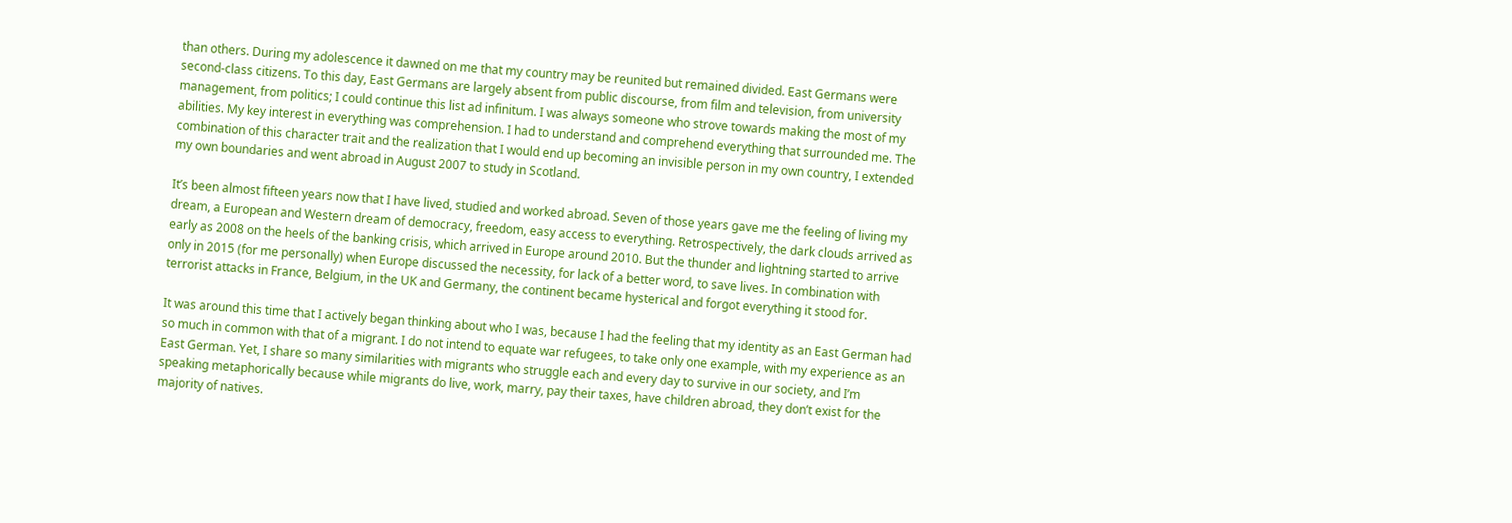than others. During my adolescence it dawned on me that my country may be reunited but remained divided. East Germans were second-class citizens. To this day, East Germans are largely absent from public discourse, from film and television, from university management, from politics; I could continue this list ad infinitum. I was always someone who strove towards making the most of my abilities. My key interest in everything was comprehension. I had to understand and comprehend everything that surrounded me. The combination of this character trait and the realization that I would end up becoming an invisible person in my own country, I extended my own boundaries and went abroad in August 2007 to study in Scotland.

It’s been almost fifteen years now that I have lived, studied and worked abroad. Seven of those years gave me the feeling of living my dream, a European and Western dream of democracy, freedom, easy access to everything. Retrospectively, the dark clouds arrived as early as 2008 on the heels of the banking crisis, which arrived in Europe around 2010. But the thunder and lightning started to arrive only in 2015 (for me personally) when Europe discussed the necessity, for lack of a better word, to save lives. In combination with terrorist attacks in France, Belgium, in the UK and Germany, the continent became hysterical and forgot everything it stood for.

It was around this time that I actively began thinking about who I was, because I had the feeling that my identity as an East German had so much in common with that of a migrant. I do not intend to equate war refugees, to take only one example, with my experience as an East German. Yet, I share so many similarities with migrants who struggle each and every day to survive in our society, and I’m speaking metaphorically because while migrants do live, work, marry, pay their taxes, have children abroad, they don’t exist for the majority of natives.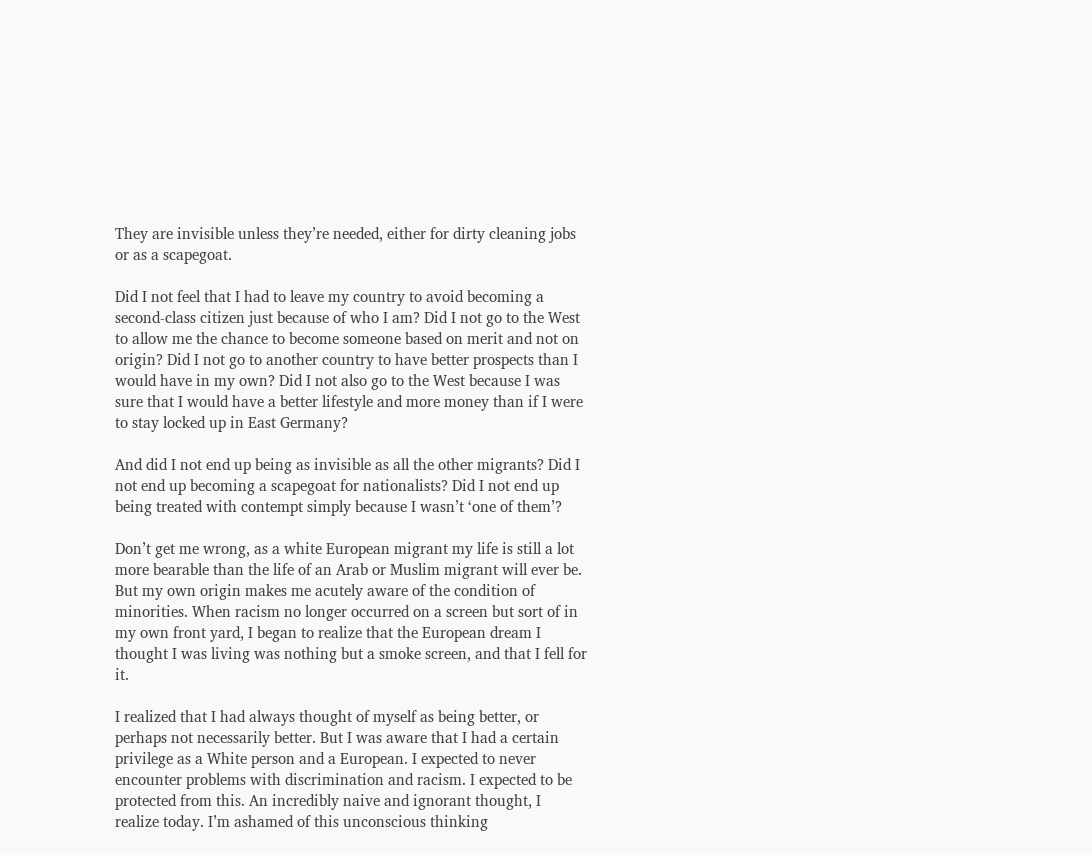They are invisible unless they’re needed, either for dirty cleaning jobs or as a scapegoat.

Did I not feel that I had to leave my country to avoid becoming a second-class citizen just because of who I am? Did I not go to the West to allow me the chance to become someone based on merit and not on origin? Did I not go to another country to have better prospects than I would have in my own? Did I not also go to the West because I was sure that I would have a better lifestyle and more money than if I were to stay locked up in East Germany?

And did I not end up being as invisible as all the other migrants? Did I not end up becoming a scapegoat for nationalists? Did I not end up being treated with contempt simply because I wasn’t ‘one of them’?

Don’t get me wrong, as a white European migrant my life is still a lot more bearable than the life of an Arab or Muslim migrant will ever be. But my own origin makes me acutely aware of the condition of minorities. When racism no longer occurred on a screen but sort of in my own front yard, I began to realize that the European dream I thought I was living was nothing but a smoke screen, and that I fell for it.

I realized that I had always thought of myself as being better, or perhaps not necessarily better. But I was aware that I had a certain privilege as a White person and a European. I expected to never encounter problems with discrimination and racism. I expected to be protected from this. An incredibly naive and ignorant thought, I realize today. I’m ashamed of this unconscious thinking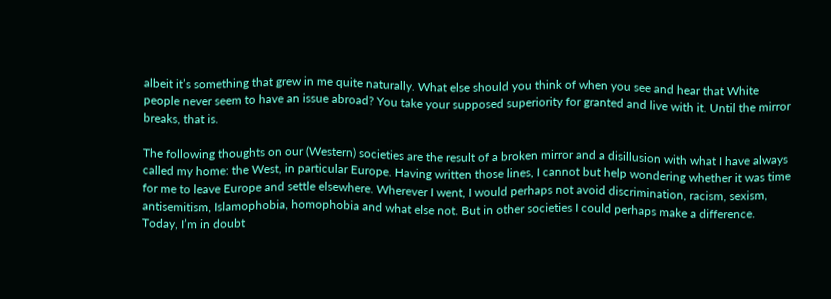albeit it’s something that grew in me quite naturally. What else should you think of when you see and hear that White people never seem to have an issue abroad? You take your supposed superiority for granted and live with it. Until the mirror breaks, that is.

The following thoughts on our (Western) societies are the result of a broken mirror and a disillusion with what I have always called my home: the West, in particular Europe. Having written those lines, I cannot but help wondering whether it was time for me to leave Europe and settle elsewhere. Wherever I went, I would perhaps not avoid discrimination, racism, sexism, antisemitism, Islamophobia, homophobia and what else not. But in other societies I could perhaps make a difference. Today, I’m in doubt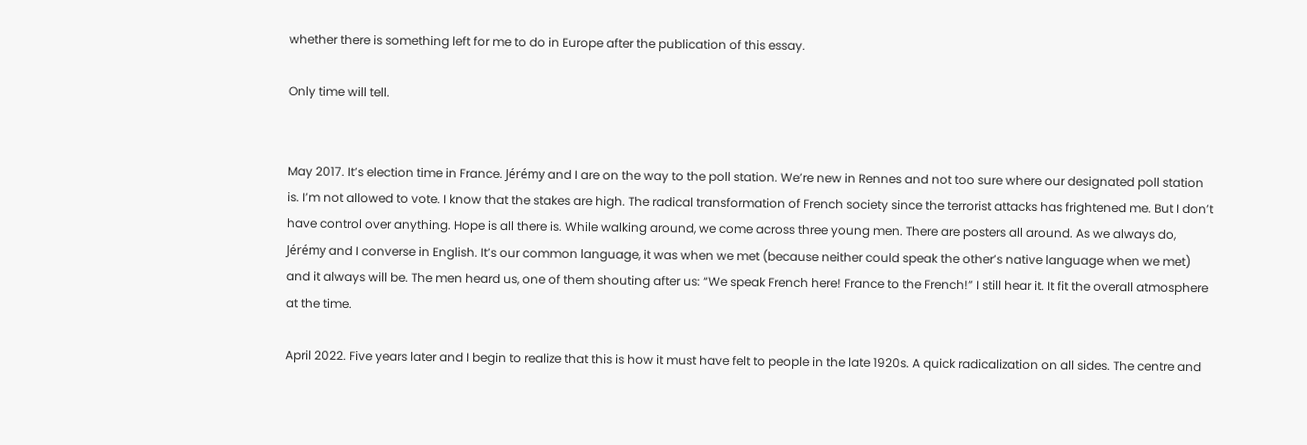whether there is something left for me to do in Europe after the publication of this essay.

Only time will tell.


May 2017. It’s election time in France. Jérémy and I are on the way to the poll station. We’re new in Rennes and not too sure where our designated poll station is. I’m not allowed to vote. I know that the stakes are high. The radical transformation of French society since the terrorist attacks has frightened me. But I don’t have control over anything. Hope is all there is. While walking around, we come across three young men. There are posters all around. As we always do, Jérémy and I converse in English. It’s our common language, it was when we met (because neither could speak the other’s native language when we met) and it always will be. The men heard us, one of them shouting after us: “We speak French here! France to the French!” I still hear it. It fit the overall atmosphere at the time.

April 2022. Five years later and I begin to realize that this is how it must have felt to people in the late 1920s. A quick radicalization on all sides. The centre and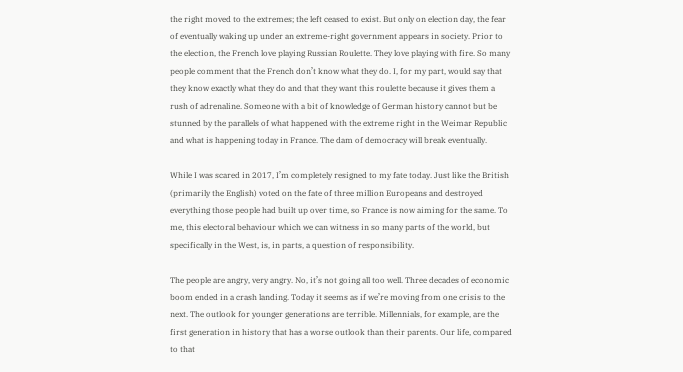the right moved to the extremes; the left ceased to exist. But only on election day, the fear of eventually waking up under an extreme-right government appears in society. Prior to the election, the French love playing Russian Roulette. They love playing with fire. So many people comment that the French don’t know what they do. I, for my part, would say that they know exactly what they do and that they want this roulette because it gives them a rush of adrenaline. Someone with a bit of knowledge of German history cannot but be stunned by the parallels of what happened with the extreme right in the Weimar Republic and what is happening today in France. The dam of democracy will break eventually.

While I was scared in 2017, I’m completely resigned to my fate today. Just like the British (primarily the English) voted on the fate of three million Europeans and destroyed everything those people had built up over time, so France is now aiming for the same. To me, this electoral behaviour which we can witness in so many parts of the world, but specifically in the West, is, in parts, a question of responsibility.

The people are angry, very angry. No, it’s not going all too well. Three decades of economic boom ended in a crash landing. Today it seems as if we’re moving from one crisis to the next. The outlook for younger generations are terrible. Millennials, for example, are the first generation in history that has a worse outlook than their parents. Our life, compared to that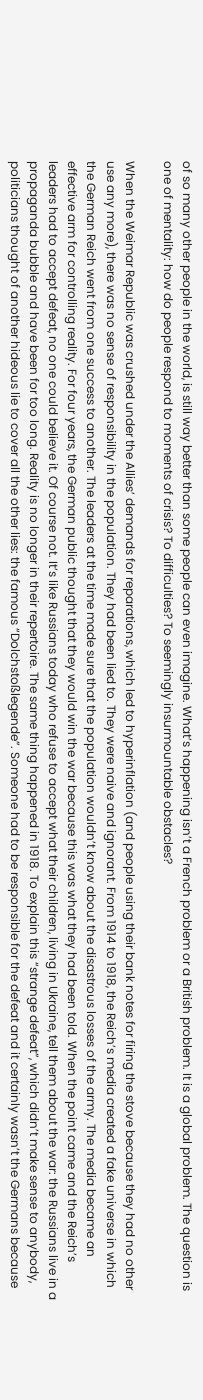of so many other people in the world, is still way better than some people can even imagine. What’s happening isn’t a French problem or a British problem. It is a global problem. The question is one of mentality: how do people respond to moments of crisis? To difficulties? To seemingly insurmountable obstacles?

When the Weimar Republic was crushed under the Allies’ demands for reparations, which led to hyperinflation (and people using their bank notes for firing the stove because they had no other use any more), there was no sense of responsibility in the population. They had been lied to. They were naive and ignorant. From 1914 to 1918, the Reich’s media created a fake universe in which the German Reich went from one success to another. The leaders at the time made sure that the population wouldn’t know about the disastrous losses of the army. The media became an effective arm for controlling reality. For four years, the German public thought that they would win the war because this was what they had been told. When the point came and the Reich’s leaders had to accept defeat, no one could believe it. Of course not. It’s like Russians today who refuse to accept what their children, living in Ukraine, tell them about the war: the Russians live in a propaganda bubble and have been for too long. Reality is no longer in their repertoire. The same thing happened in 1918. To explain this “strange defeat”, which didn’t make sense to anybody, politicians thought of another hideous lie to cover all the other lies: the famous “Dolchstoßlegende”. Someone had to be responsible for the defeat and it certainly wasn’t the Germans because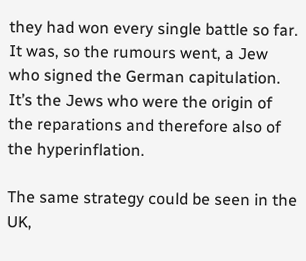they had won every single battle so far. It was, so the rumours went, a Jew who signed the German capitulation. It’s the Jews who were the origin of the reparations and therefore also of the hyperinflation.

The same strategy could be seen in the UK,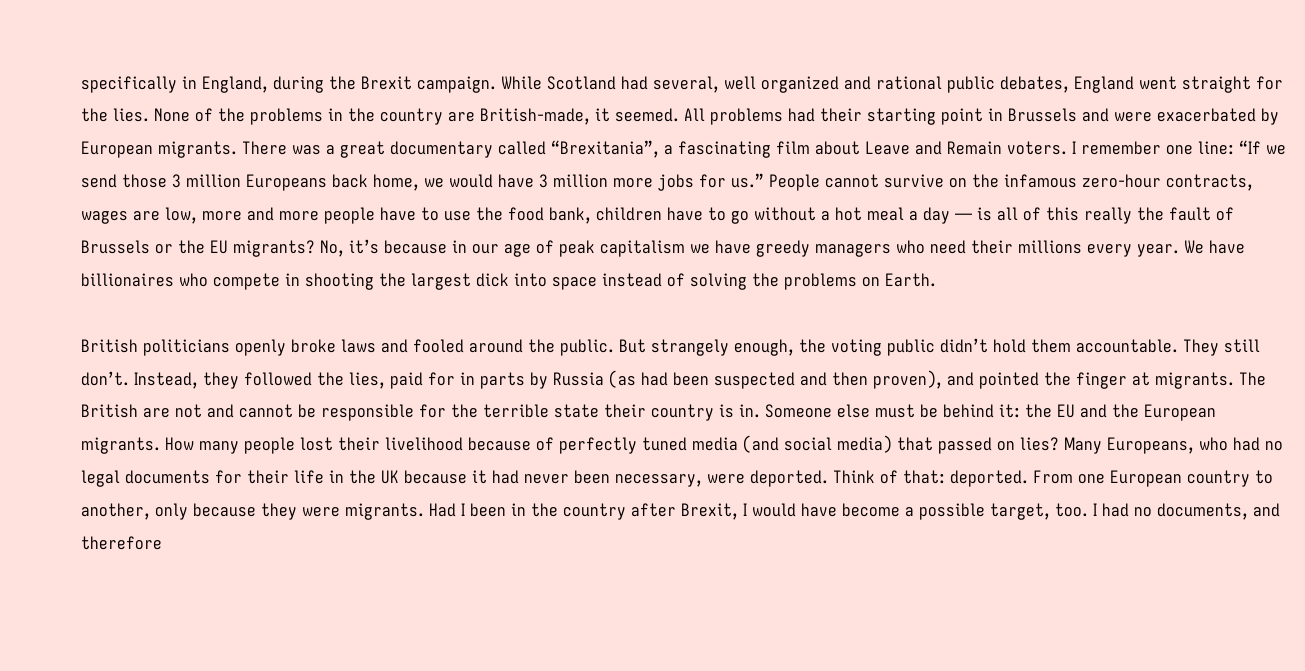specifically in England, during the Brexit campaign. While Scotland had several, well organized and rational public debates, England went straight for the lies. None of the problems in the country are British-made, it seemed. All problems had their starting point in Brussels and were exacerbated by European migrants. There was a great documentary called “Brexitania”, a fascinating film about Leave and Remain voters. I remember one line: “If we send those 3 million Europeans back home, we would have 3 million more jobs for us.” People cannot survive on the infamous zero-hour contracts, wages are low, more and more people have to use the food bank, children have to go without a hot meal a day — is all of this really the fault of Brussels or the EU migrants? No, it’s because in our age of peak capitalism we have greedy managers who need their millions every year. We have billionaires who compete in shooting the largest dick into space instead of solving the problems on Earth.

British politicians openly broke laws and fooled around the public. But strangely enough, the voting public didn’t hold them accountable. They still don’t. Instead, they followed the lies, paid for in parts by Russia (as had been suspected and then proven), and pointed the finger at migrants. The British are not and cannot be responsible for the terrible state their country is in. Someone else must be behind it: the EU and the European migrants. How many people lost their livelihood because of perfectly tuned media (and social media) that passed on lies? Many Europeans, who had no legal documents for their life in the UK because it had never been necessary, were deported. Think of that: deported. From one European country to another, only because they were migrants. Had I been in the country after Brexit, I would have become a possible target, too. I had no documents, and therefore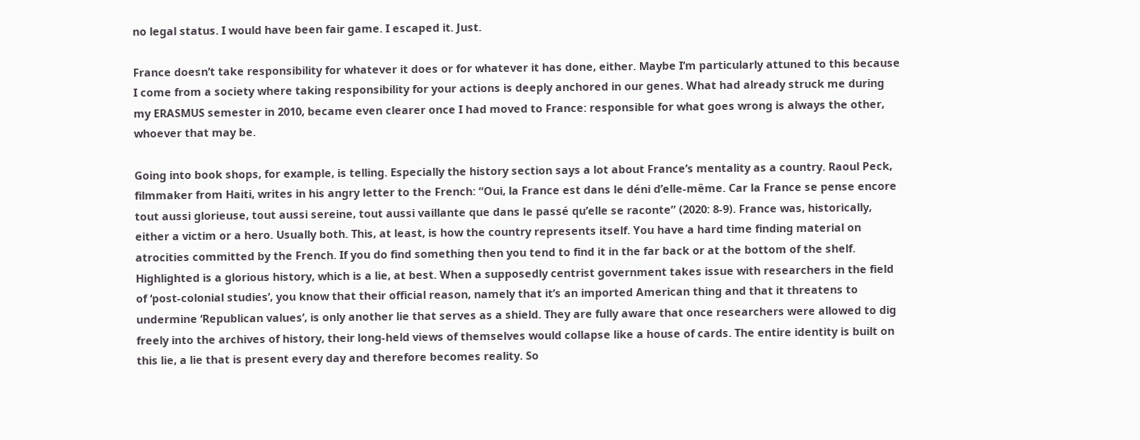no legal status. I would have been fair game. I escaped it. Just.

France doesn’t take responsibility for whatever it does or for whatever it has done, either. Maybe I’m particularly attuned to this because I come from a society where taking responsibility for your actions is deeply anchored in our genes. What had already struck me during my ERASMUS semester in 2010, became even clearer once I had moved to France: responsible for what goes wrong is always the other, whoever that may be.

Going into book shops, for example, is telling. Especially the history section says a lot about France’s mentality as a country. Raoul Peck, filmmaker from Haiti, writes in his angry letter to the French: “Oui, la France est dans le déni d’elle-même. Car la France se pense encore tout aussi glorieuse, tout aussi sereine, tout aussi vaillante que dans le passé qu’elle se raconte” (2020: 8-9). France was, historically, either a victim or a hero. Usually both. This, at least, is how the country represents itself. You have a hard time finding material on atrocities committed by the French. If you do find something then you tend to find it in the far back or at the bottom of the shelf. Highlighted is a glorious history, which is a lie, at best. When a supposedly centrist government takes issue with researchers in the field of ‘post-colonial studies’, you know that their official reason, namely that it’s an imported American thing and that it threatens to undermine ‘Republican values’, is only another lie that serves as a shield. They are fully aware that once researchers were allowed to dig freely into the archives of history, their long-held views of themselves would collapse like a house of cards. The entire identity is built on this lie, a lie that is present every day and therefore becomes reality. So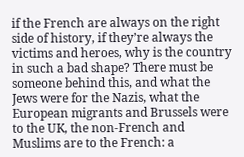if the French are always on the right side of history, if they’re always the victims and heroes, why is the country in such a bad shape? There must be someone behind this, and what the Jews were for the Nazis, what the European migrants and Brussels were to the UK, the non-French and Muslims are to the French: a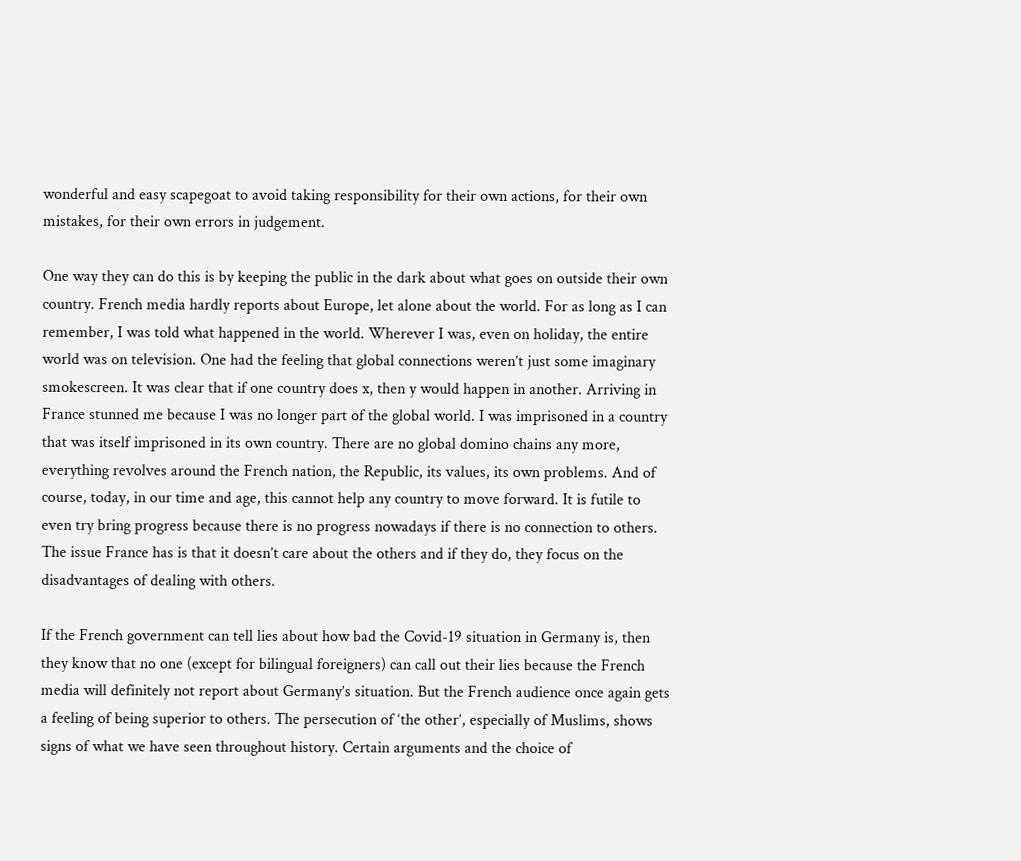wonderful and easy scapegoat to avoid taking responsibility for their own actions, for their own mistakes, for their own errors in judgement.

One way they can do this is by keeping the public in the dark about what goes on outside their own country. French media hardly reports about Europe, let alone about the world. For as long as I can remember, I was told what happened in the world. Wherever I was, even on holiday, the entire world was on television. One had the feeling that global connections weren’t just some imaginary smokescreen. It was clear that if one country does x, then y would happen in another. Arriving in France stunned me because I was no longer part of the global world. I was imprisoned in a country that was itself imprisoned in its own country. There are no global domino chains any more, everything revolves around the French nation, the Republic, its values, its own problems. And of course, today, in our time and age, this cannot help any country to move forward. It is futile to even try bring progress because there is no progress nowadays if there is no connection to others. The issue France has is that it doesn’t care about the others and if they do, they focus on the disadvantages of dealing with others.

If the French government can tell lies about how bad the Covid-19 situation in Germany is, then they know that no one (except for bilingual foreigners) can call out their lies because the French media will definitely not report about Germany’s situation. But the French audience once again gets a feeling of being superior to others. The persecution of ‘the other’, especially of Muslims, shows signs of what we have seen throughout history. Certain arguments and the choice of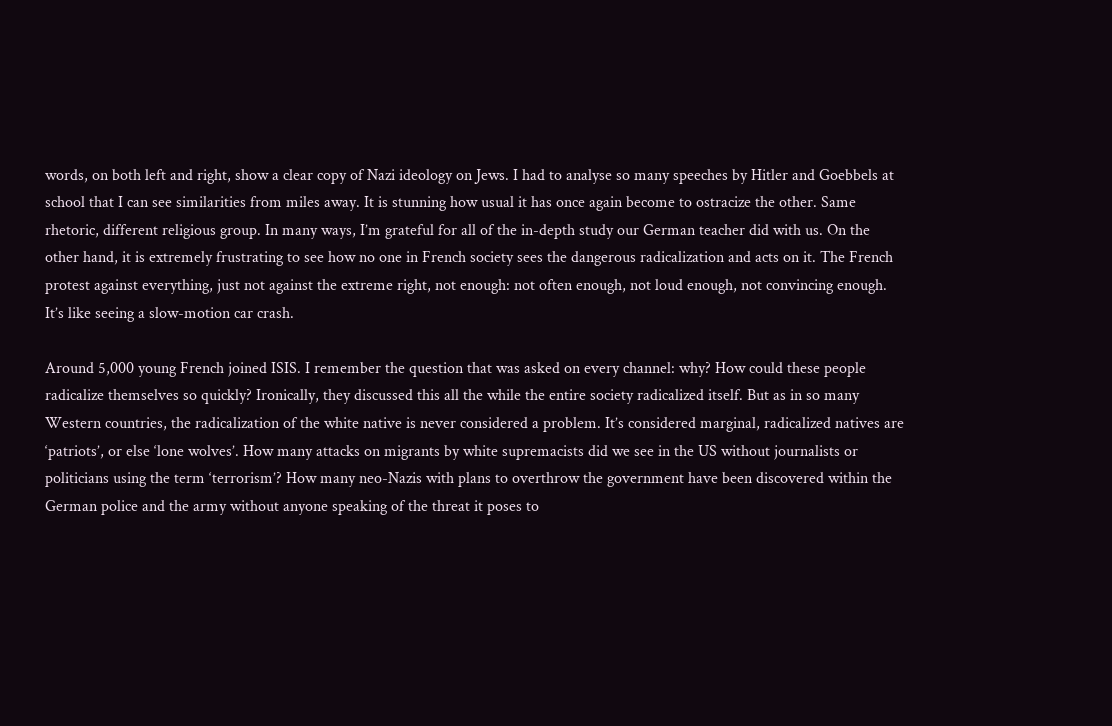words, on both left and right, show a clear copy of Nazi ideology on Jews. I had to analyse so many speeches by Hitler and Goebbels at school that I can see similarities from miles away. It is stunning how usual it has once again become to ostracize the other. Same rhetoric, different religious group. In many ways, I’m grateful for all of the in-depth study our German teacher did with us. On the other hand, it is extremely frustrating to see how no one in French society sees the dangerous radicalization and acts on it. The French protest against everything, just not against the extreme right, not enough: not often enough, not loud enough, not convincing enough. It’s like seeing a slow-motion car crash.

Around 5,000 young French joined ISIS. I remember the question that was asked on every channel: why? How could these people radicalize themselves so quickly? Ironically, they discussed this all the while the entire society radicalized itself. But as in so many Western countries, the radicalization of the white native is never considered a problem. It’s considered marginal, radicalized natives are ‘patriots’, or else ‘lone wolves’. How many attacks on migrants by white supremacists did we see in the US without journalists or politicians using the term ‘terrorism’? How many neo-Nazis with plans to overthrow the government have been discovered within the German police and the army without anyone speaking of the threat it poses to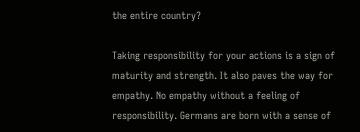the entire country?

Taking responsibility for your actions is a sign of maturity and strength. It also paves the way for empathy. No empathy without a feeling of responsibility. Germans are born with a sense of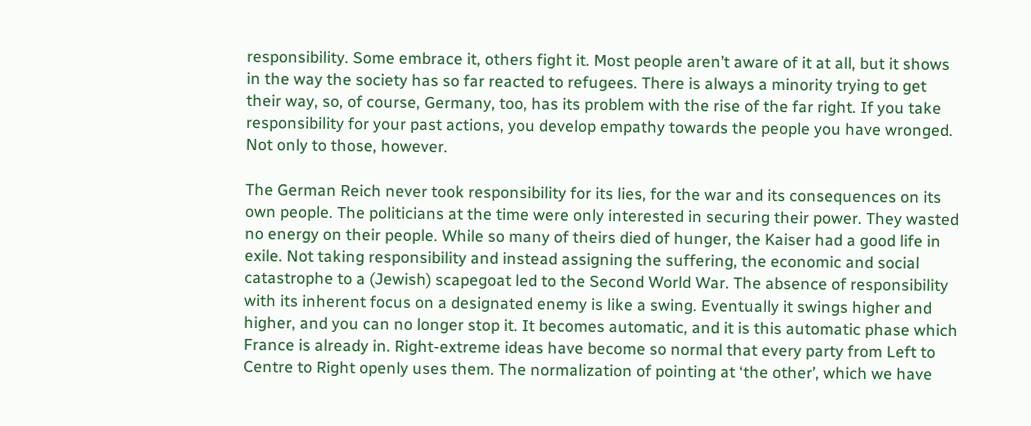responsibility. Some embrace it, others fight it. Most people aren’t aware of it at all, but it shows in the way the society has so far reacted to refugees. There is always a minority trying to get their way, so, of course, Germany, too, has its problem with the rise of the far right. If you take responsibility for your past actions, you develop empathy towards the people you have wronged. Not only to those, however.

The German Reich never took responsibility for its lies, for the war and its consequences on its own people. The politicians at the time were only interested in securing their power. They wasted no energy on their people. While so many of theirs died of hunger, the Kaiser had a good life in exile. Not taking responsibility and instead assigning the suffering, the economic and social catastrophe to a (Jewish) scapegoat led to the Second World War. The absence of responsibility with its inherent focus on a designated enemy is like a swing. Eventually it swings higher and higher, and you can no longer stop it. It becomes automatic, and it is this automatic phase which France is already in. Right-extreme ideas have become so normal that every party from Left to Centre to Right openly uses them. The normalization of pointing at ‘the other’, which we have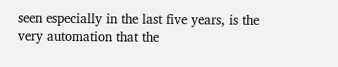seen especially in the last five years, is the very automation that the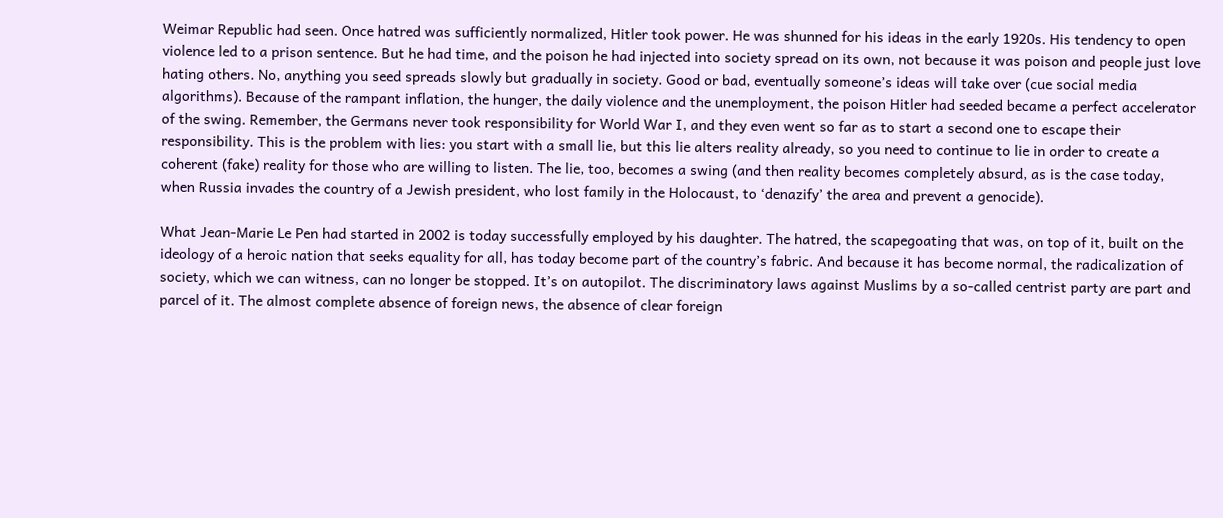Weimar Republic had seen. Once hatred was sufficiently normalized, Hitler took power. He was shunned for his ideas in the early 1920s. His tendency to open violence led to a prison sentence. But he had time, and the poison he had injected into society spread on its own, not because it was poison and people just love hating others. No, anything you seed spreads slowly but gradually in society. Good or bad, eventually someone’s ideas will take over (cue social media algorithms). Because of the rampant inflation, the hunger, the daily violence and the unemployment, the poison Hitler had seeded became a perfect accelerator of the swing. Remember, the Germans never took responsibility for World War I, and they even went so far as to start a second one to escape their responsibility. This is the problem with lies: you start with a small lie, but this lie alters reality already, so you need to continue to lie in order to create a coherent (fake) reality for those who are willing to listen. The lie, too, becomes a swing (and then reality becomes completely absurd, as is the case today, when Russia invades the country of a Jewish president, who lost family in the Holocaust, to ‘denazify’ the area and prevent a genocide).

What Jean-Marie Le Pen had started in 2002 is today successfully employed by his daughter. The hatred, the scapegoating that was, on top of it, built on the ideology of a heroic nation that seeks equality for all, has today become part of the country’s fabric. And because it has become normal, the radicalization of society, which we can witness, can no longer be stopped. It’s on autopilot. The discriminatory laws against Muslims by a so-called centrist party are part and parcel of it. The almost complete absence of foreign news, the absence of clear foreign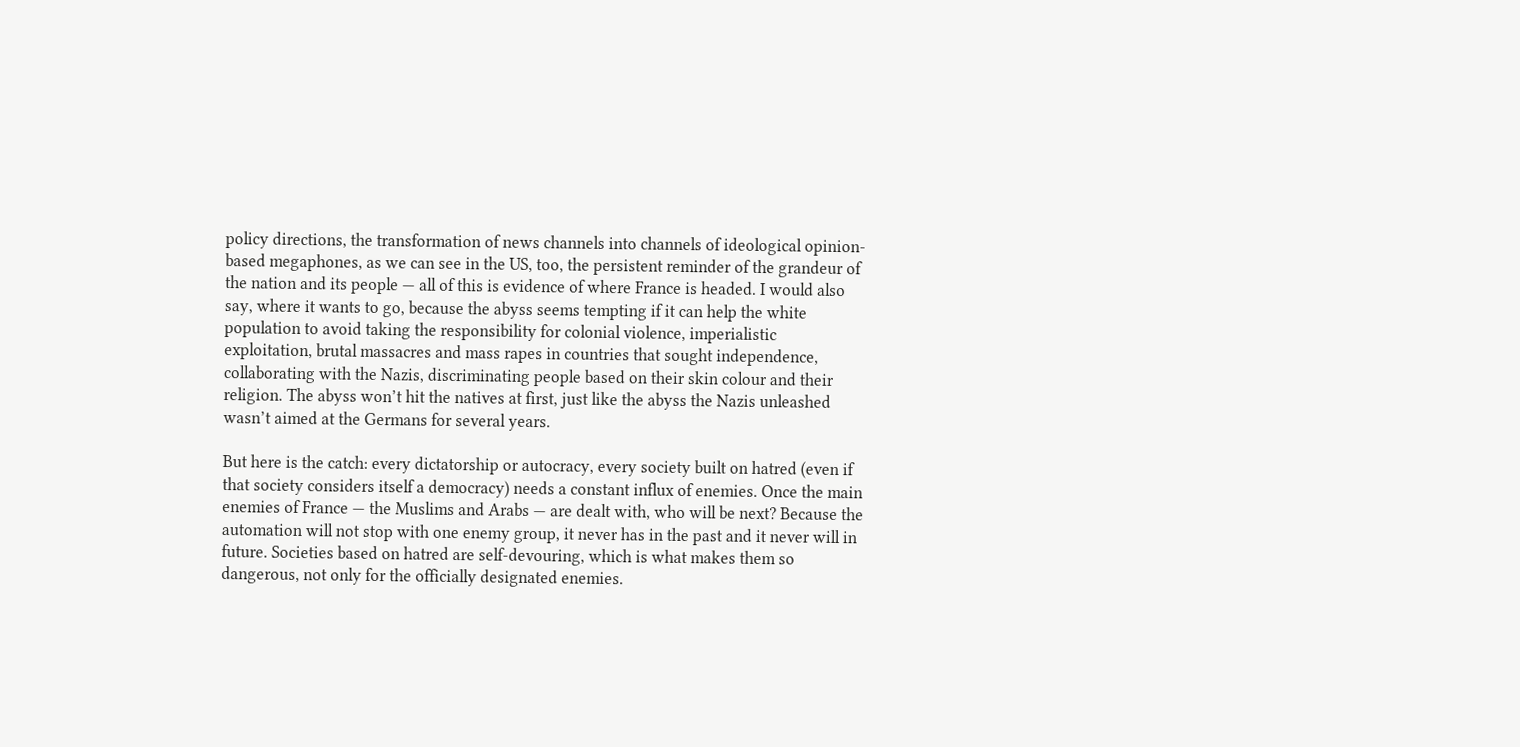policy directions, the transformation of news channels into channels of ideological opinion-based megaphones, as we can see in the US, too, the persistent reminder of the grandeur of the nation and its people — all of this is evidence of where France is headed. I would also say, where it wants to go, because the abyss seems tempting if it can help the white population to avoid taking the responsibility for colonial violence, imperialistic exploitation, brutal massacres and mass rapes in countries that sought independence, collaborating with the Nazis, discriminating people based on their skin colour and their religion. The abyss won’t hit the natives at first, just like the abyss the Nazis unleashed wasn’t aimed at the Germans for several years.

But here is the catch: every dictatorship or autocracy, every society built on hatred (even if that society considers itself a democracy) needs a constant influx of enemies. Once the main enemies of France — the Muslims and Arabs — are dealt with, who will be next? Because the automation will not stop with one enemy group, it never has in the past and it never will in future. Societies based on hatred are self-devouring, which is what makes them so dangerous, not only for the officially designated enemies.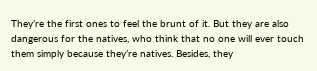They’re the first ones to feel the brunt of it. But they are also dangerous for the natives, who think that no one will ever touch them simply because they’re natives. Besides, they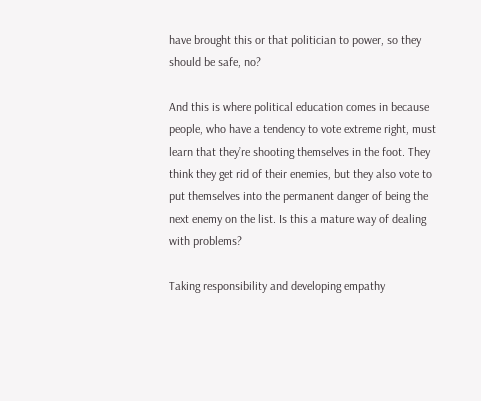have brought this or that politician to power, so they should be safe, no?

And this is where political education comes in because people, who have a tendency to vote extreme right, must learn that they’re shooting themselves in the foot. They think they get rid of their enemies, but they also vote to put themselves into the permanent danger of being the next enemy on the list. Is this a mature way of dealing with problems?

Taking responsibility and developing empathy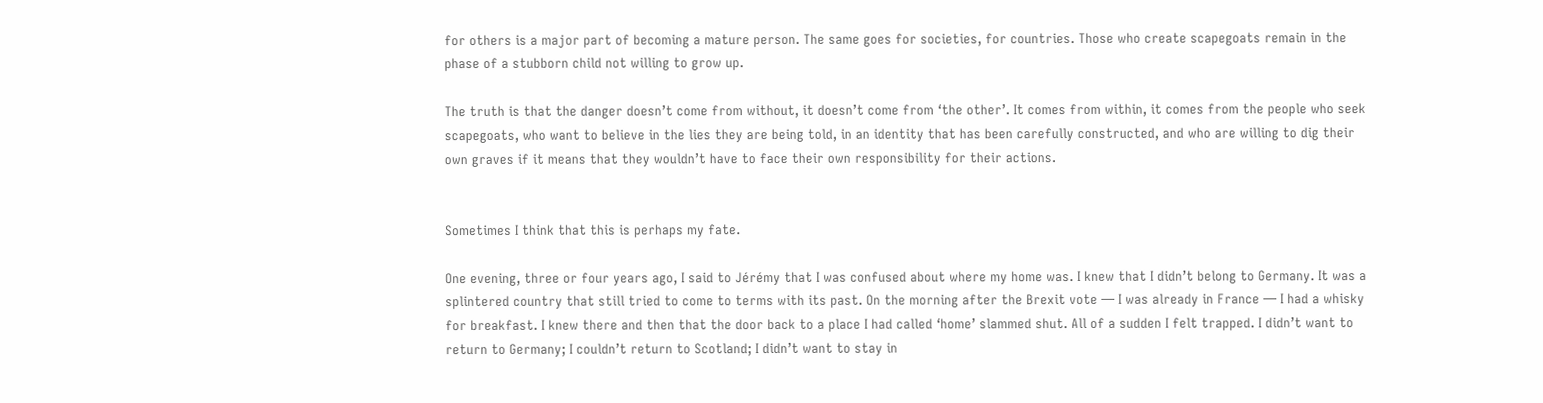for others is a major part of becoming a mature person. The same goes for societies, for countries. Those who create scapegoats remain in the phase of a stubborn child not willing to grow up.

The truth is that the danger doesn’t come from without, it doesn’t come from ‘the other’. It comes from within, it comes from the people who seek scapegoats, who want to believe in the lies they are being told, in an identity that has been carefully constructed, and who are willing to dig their own graves if it means that they wouldn’t have to face their own responsibility for their actions.


Sometimes I think that this is perhaps my fate.

One evening, three or four years ago, I said to Jérémy that I was confused about where my home was. I knew that I didn’t belong to Germany. It was a splintered country that still tried to come to terms with its past. On the morning after the Brexit vote — I was already in France — I had a whisky for breakfast. I knew there and then that the door back to a place I had called ‘home’ slammed shut. All of a sudden I felt trapped. I didn’t want to return to Germany; I couldn’t return to Scotland; I didn’t want to stay in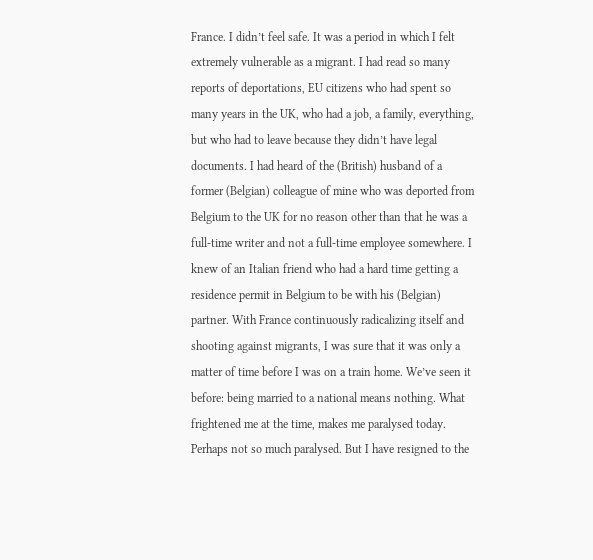France. I didn’t feel safe. It was a period in which I felt extremely vulnerable as a migrant. I had read so many reports of deportations, EU citizens who had spent so many years in the UK, who had a job, a family, everything, but who had to leave because they didn’t have legal documents. I had heard of the (British) husband of a former (Belgian) colleague of mine who was deported from Belgium to the UK for no reason other than that he was a full-time writer and not a full-time employee somewhere. I knew of an Italian friend who had a hard time getting a residence permit in Belgium to be with his (Belgian) partner. With France continuously radicalizing itself and shooting against migrants, I was sure that it was only a matter of time before I was on a train home. We’ve seen it before: being married to a national means nothing. What frightened me at the time, makes me paralysed today. Perhaps not so much paralysed. But I have resigned to the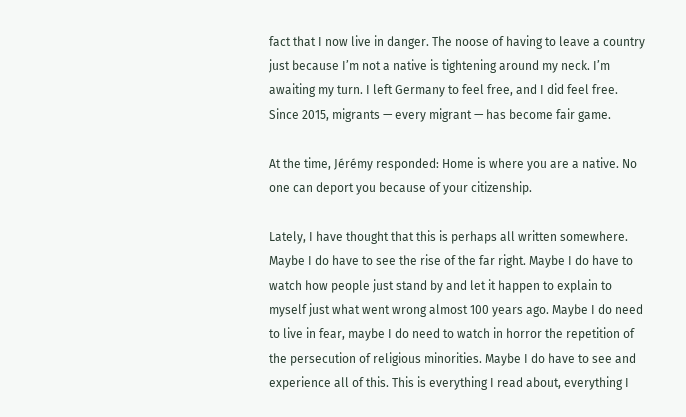fact that I now live in danger. The noose of having to leave a country just because I’m not a native is tightening around my neck. I’m awaiting my turn. I left Germany to feel free, and I did feel free. Since 2015, migrants — every migrant — has become fair game.

At the time, Jérémy responded: Home is where you are a native. No one can deport you because of your citizenship.

Lately, I have thought that this is perhaps all written somewhere. Maybe I do have to see the rise of the far right. Maybe I do have to watch how people just stand by and let it happen to explain to myself just what went wrong almost 100 years ago. Maybe I do need to live in fear, maybe I do need to watch in horror the repetition of the persecution of religious minorities. Maybe I do have to see and experience all of this. This is everything I read about, everything I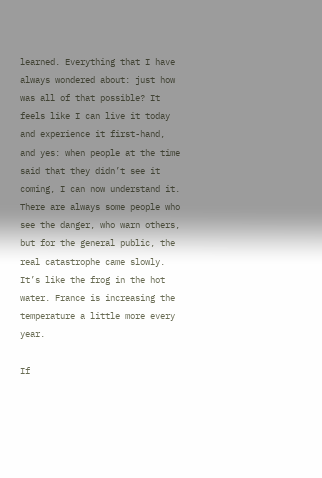learned. Everything that I have always wondered about: just how was all of that possible? It feels like I can live it today and experience it first-hand, and yes: when people at the time said that they didn’t see it coming, I can now understand it. There are always some people who see the danger, who warn others, but for the general public, the real catastrophe came slowly. It’s like the frog in the hot water. France is increasing the temperature a little more every year.

If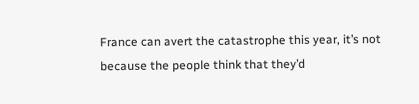France can avert the catastrophe this year, it’s not because the people think that they’d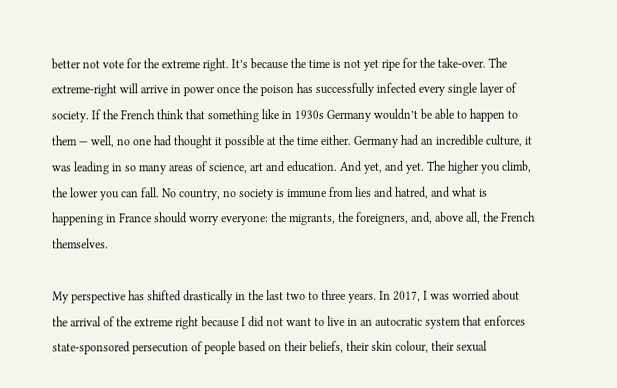better not vote for the extreme right. It’s because the time is not yet ripe for the take-over. The extreme-right will arrive in power once the poison has successfully infected every single layer of society. If the French think that something like in 1930s Germany wouldn’t be able to happen to them — well, no one had thought it possible at the time either. Germany had an incredible culture, it was leading in so many areas of science, art and education. And yet, and yet. The higher you climb, the lower you can fall. No country, no society is immune from lies and hatred, and what is happening in France should worry everyone: the migrants, the foreigners, and, above all, the French themselves.

My perspective has shifted drastically in the last two to three years. In 2017, I was worried about the arrival of the extreme right because I did not want to live in an autocratic system that enforces state-sponsored persecution of people based on their beliefs, their skin colour, their sexual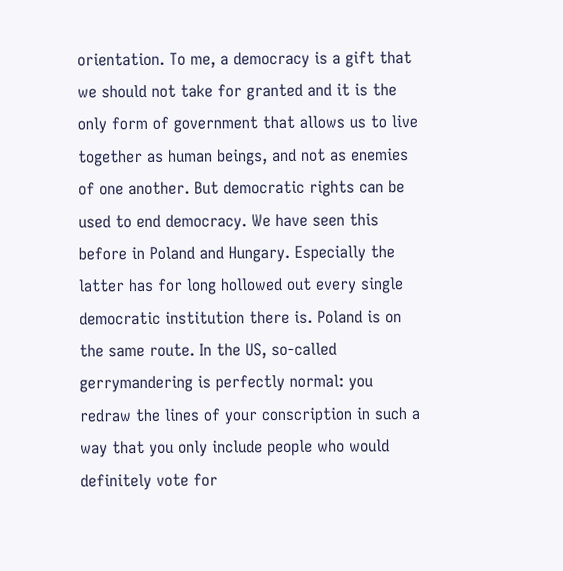orientation. To me, a democracy is a gift that we should not take for granted and it is the only form of government that allows us to live together as human beings, and not as enemies of one another. But democratic rights can be used to end democracy. We have seen this before in Poland and Hungary. Especially the latter has for long hollowed out every single democratic institution there is. Poland is on the same route. In the US, so-called gerrymandering is perfectly normal: you redraw the lines of your conscription in such a way that you only include people who would definitely vote for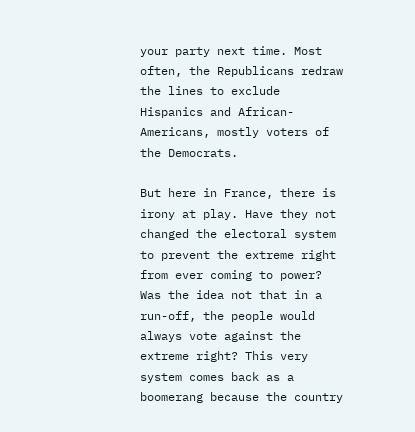your party next time. Most often, the Republicans redraw the lines to exclude Hispanics and African-Americans, mostly voters of the Democrats.

But here in France, there is irony at play. Have they not changed the electoral system to prevent the extreme right from ever coming to power? Was the idea not that in a run-off, the people would always vote against the extreme right? This very system comes back as a boomerang because the country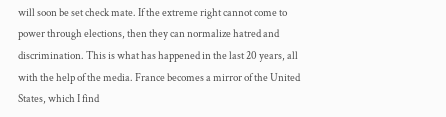will soon be set check mate. If the extreme right cannot come to power through elections, then they can normalize hatred and discrimination. This is what has happened in the last 20 years, all with the help of the media. France becomes a mirror of the United States, which I find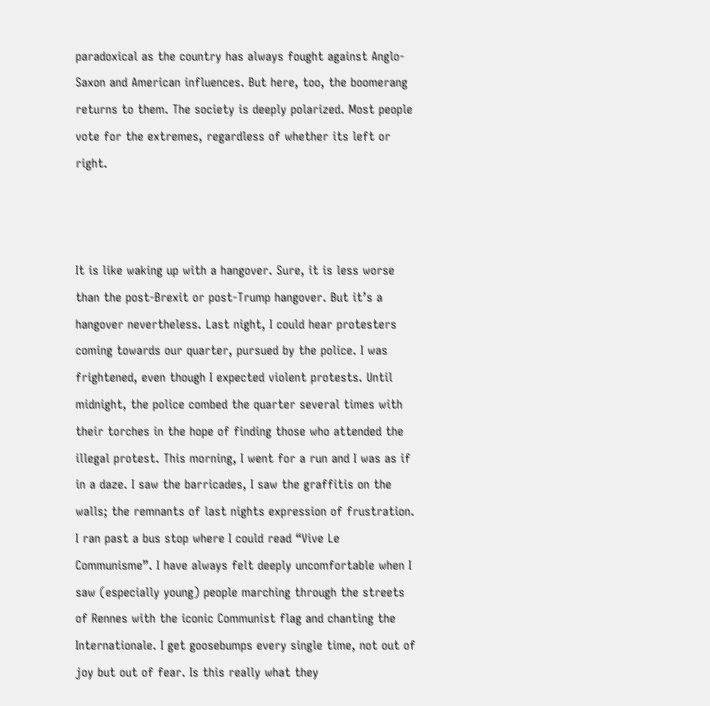paradoxical as the country has always fought against Anglo-Saxon and American influences. But here, too, the boomerang returns to them. The society is deeply polarized. Most people vote for the extremes, regardless of whether its left or right.



It is like waking up with a hangover. Sure, it is less worse than the post-Brexit or post-Trump hangover. But it’s a hangover nevertheless. Last night, I could hear protesters coming towards our quarter, pursued by the police. I was frightened, even though I expected violent protests. Until midnight, the police combed the quarter several times with their torches in the hope of finding those who attended the illegal protest. This morning, I went for a run and I was as if in a daze. I saw the barricades, I saw the graffitis on the walls; the remnants of last nights expression of frustration. I ran past a bus stop where I could read “Vive Le Communisme”. I have always felt deeply uncomfortable when I saw (especially young) people marching through the streets of Rennes with the iconic Communist flag and chanting the Internationale. I get goosebumps every single time, not out of joy but out of fear. Is this really what they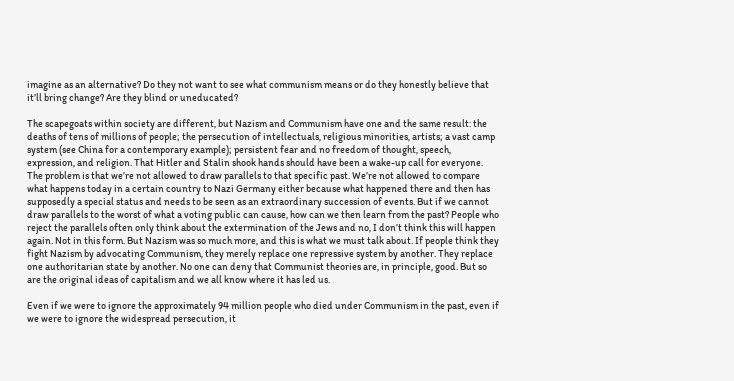imagine as an alternative? Do they not want to see what communism means or do they honestly believe that it’ll bring change? Are they blind or uneducated?

The scapegoats within society are different, but Nazism and Communism have one and the same result: the deaths of tens of millions of people; the persecution of intellectuals, religious minorities, artists; a vast camp system (see China for a contemporary example); persistent fear and no freedom of thought, speech, expression, and religion. That Hitler and Stalin shook hands should have been a wake-up call for everyone. The problem is that we’re not allowed to draw parallels to that specific past. We’re not allowed to compare what happens today in a certain country to Nazi Germany either because what happened there and then has supposedly a special status and needs to be seen as an extraordinary succession of events. But if we cannot draw parallels to the worst of what a voting public can cause, how can we then learn from the past? People who reject the parallels often only think about the extermination of the Jews and no, I don’t think this will happen again. Not in this form. But Nazism was so much more, and this is what we must talk about. If people think they fight Nazism by advocating Communism, they merely replace one repressive system by another. They replace one authoritarian state by another. No one can deny that Communist theories are, in principle, good. But so are the original ideas of capitalism and we all know where it has led us.

Even if we were to ignore the approximately 94 million people who died under Communism in the past, even if we were to ignore the widespread persecution, it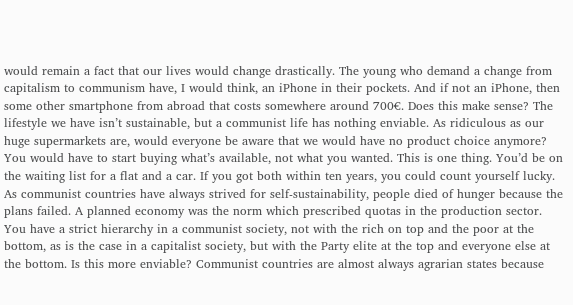would remain a fact that our lives would change drastically. The young who demand a change from capitalism to communism have, I would think, an iPhone in their pockets. And if not an iPhone, then some other smartphone from abroad that costs somewhere around 700€. Does this make sense? The lifestyle we have isn’t sustainable, but a communist life has nothing enviable. As ridiculous as our huge supermarkets are, would everyone be aware that we would have no product choice anymore? You would have to start buying what’s available, not what you wanted. This is one thing. You’d be on the waiting list for a flat and a car. If you got both within ten years, you could count yourself lucky. As communist countries have always strived for self-sustainability, people died of hunger because the plans failed. A planned economy was the norm which prescribed quotas in the production sector. You have a strict hierarchy in a communist society, not with the rich on top and the poor at the bottom, as is the case in a capitalist society, but with the Party elite at the top and everyone else at the bottom. Is this more enviable? Communist countries are almost always agrarian states because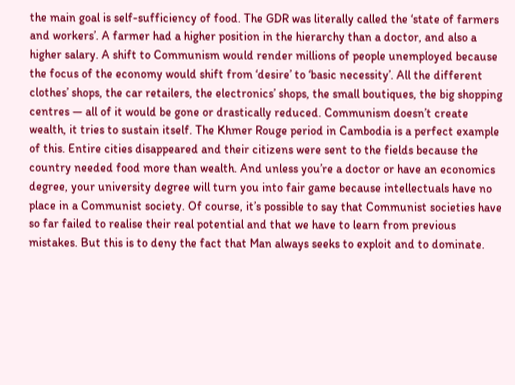the main goal is self-sufficiency of food. The GDR was literally called the ‘state of farmers and workers’. A farmer had a higher position in the hierarchy than a doctor, and also a higher salary. A shift to Communism would render millions of people unemployed because the focus of the economy would shift from ‘desire’ to ‘basic necessity’. All the different clothes’ shops, the car retailers, the electronics’ shops, the small boutiques, the big shopping centres — all of it would be gone or drastically reduced. Communism doesn’t create wealth, it tries to sustain itself. The Khmer Rouge period in Cambodia is a perfect example of this. Entire cities disappeared and their citizens were sent to the fields because the country needed food more than wealth. And unless you’re a doctor or have an economics degree, your university degree will turn you into fair game because intellectuals have no place in a Communist society. Of course, it’s possible to say that Communist societies have so far failed to realise their real potential and that we have to learn from previous mistakes. But this is to deny the fact that Man always seeks to exploit and to dominate.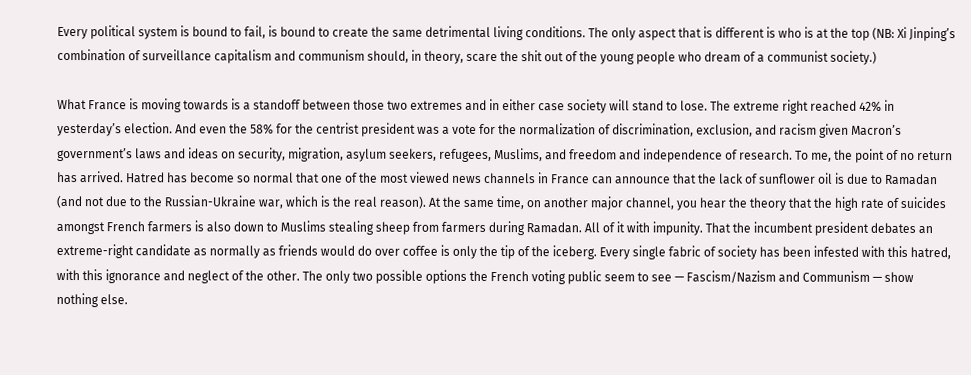Every political system is bound to fail, is bound to create the same detrimental living conditions. The only aspect that is different is who is at the top (NB: Xi Jinping’s combination of surveillance capitalism and communism should, in theory, scare the shit out of the young people who dream of a communist society.)

What France is moving towards is a standoff between those two extremes and in either case society will stand to lose. The extreme right reached 42% in yesterday’s election. And even the 58% for the centrist president was a vote for the normalization of discrimination, exclusion, and racism given Macron’s government’s laws and ideas on security, migration, asylum seekers, refugees, Muslims, and freedom and independence of research. To me, the point of no return has arrived. Hatred has become so normal that one of the most viewed news channels in France can announce that the lack of sunflower oil is due to Ramadan (and not due to the Russian-Ukraine war, which is the real reason). At the same time, on another major channel, you hear the theory that the high rate of suicides amongst French farmers is also down to Muslims stealing sheep from farmers during Ramadan. All of it with impunity. That the incumbent president debates an extreme-right candidate as normally as friends would do over coffee is only the tip of the iceberg. Every single fabric of society has been infested with this hatred, with this ignorance and neglect of the other. The only two possible options the French voting public seem to see — Fascism/Nazism and Communism — show nothing else.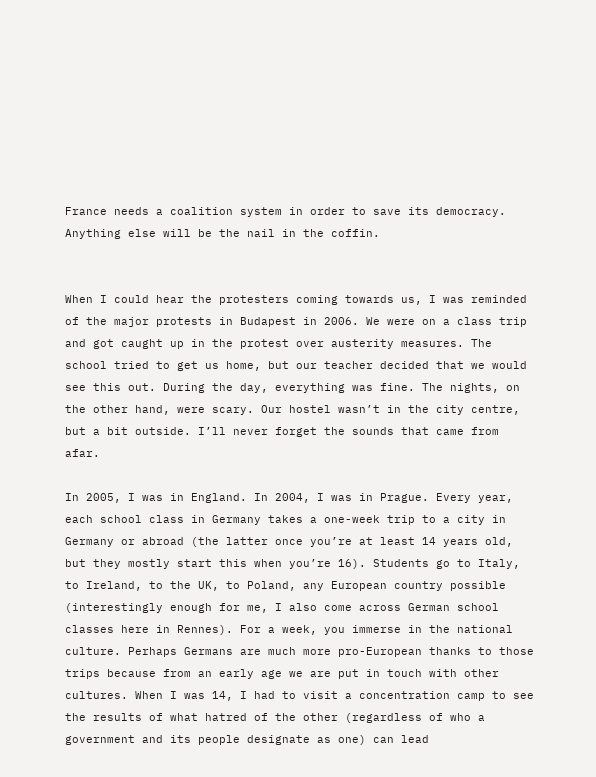France needs a coalition system in order to save its democracy. Anything else will be the nail in the coffin.


When I could hear the protesters coming towards us, I was reminded of the major protests in Budapest in 2006. We were on a class trip and got caught up in the protest over austerity measures. The school tried to get us home, but our teacher decided that we would see this out. During the day, everything was fine. The nights, on the other hand, were scary. Our hostel wasn’t in the city centre, but a bit outside. I’ll never forget the sounds that came from afar.

In 2005, I was in England. In 2004, I was in Prague. Every year, each school class in Germany takes a one-week trip to a city in Germany or abroad (the latter once you’re at least 14 years old, but they mostly start this when you’re 16). Students go to Italy, to Ireland, to the UK, to Poland, any European country possible (interestingly enough for me, I also come across German school classes here in Rennes). For a week, you immerse in the national culture. Perhaps Germans are much more pro-European thanks to those trips because from an early age we are put in touch with other cultures. When I was 14, I had to visit a concentration camp to see the results of what hatred of the other (regardless of who a government and its people designate as one) can lead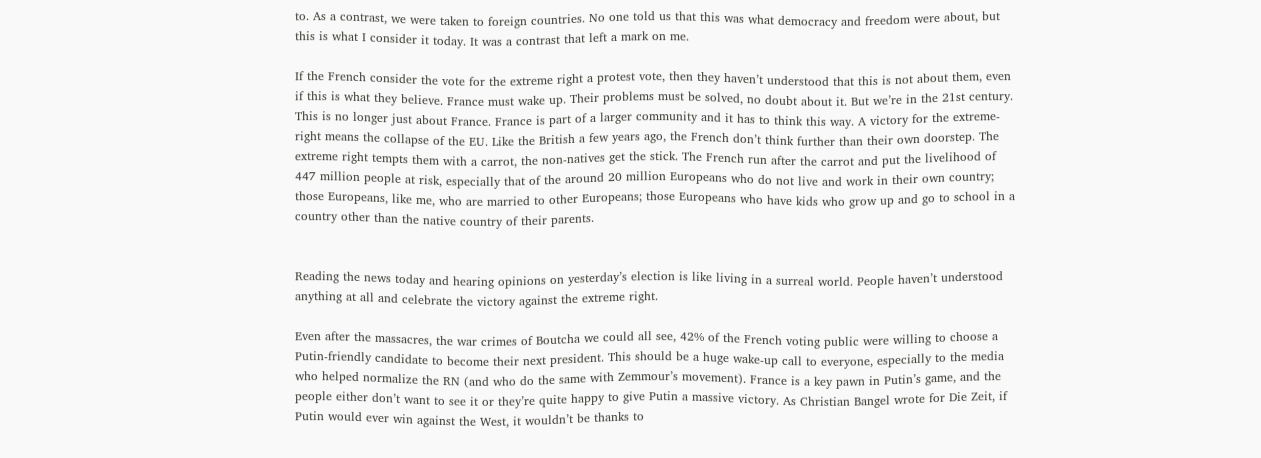to. As a contrast, we were taken to foreign countries. No one told us that this was what democracy and freedom were about, but this is what I consider it today. It was a contrast that left a mark on me.

If the French consider the vote for the extreme right a protest vote, then they haven’t understood that this is not about them, even if this is what they believe. France must wake up. Their problems must be solved, no doubt about it. But we’re in the 21st century. This is no longer just about France. France is part of a larger community and it has to think this way. A victory for the extreme-right means the collapse of the EU. Like the British a few years ago, the French don’t think further than their own doorstep. The extreme right tempts them with a carrot, the non-natives get the stick. The French run after the carrot and put the livelihood of 447 million people at risk, especially that of the around 20 million Europeans who do not live and work in their own country; those Europeans, like me, who are married to other Europeans; those Europeans who have kids who grow up and go to school in a country other than the native country of their parents.


Reading the news today and hearing opinions on yesterday’s election is like living in a surreal world. People haven’t understood anything at all and celebrate the victory against the extreme right.

Even after the massacres, the war crimes of Boutcha we could all see, 42% of the French voting public were willing to choose a Putin-friendly candidate to become their next president. This should be a huge wake-up call to everyone, especially to the media who helped normalize the RN (and who do the same with Zemmour’s movement). France is a key pawn in Putin’s game, and the people either don’t want to see it or they’re quite happy to give Putin a massive victory. As Christian Bangel wrote for Die Zeit, if Putin would ever win against the West, it wouldn’t be thanks to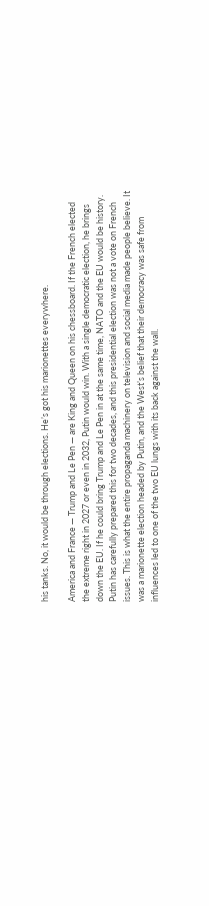his tanks. No, it would be through elections. He’s got his marionettes everywhere.

America and France — Trump and Le Pen — are King and Queen on his chessboard. If the French elected the extreme right in 2027 or even in 2032, Putin would win. With a single democratic election, he brings down the EU. If he could bring Trump and Le Pen in at the same time, NATO and the EU would be history. Putin has carefully prepared this for two decades, and this presidential election was not a vote on French issues. This is what the entire propaganda machinery on television and social media made people believe. It was a marionette election headed by Putin, and the West’s belief that their democracy was safe from influences led to one of the two EU lungs with its back against the wall.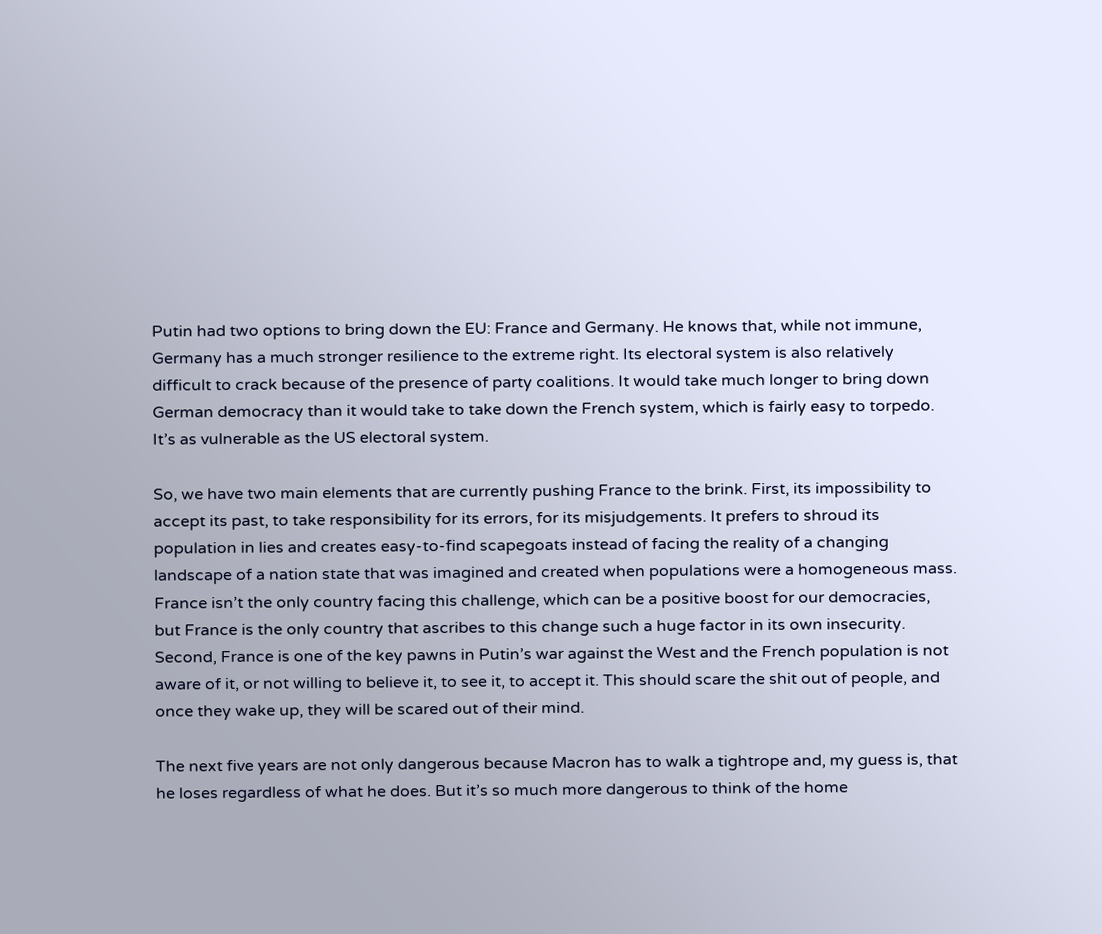Putin had two options to bring down the EU: France and Germany. He knows that, while not immune, Germany has a much stronger resilience to the extreme right. Its electoral system is also relatively difficult to crack because of the presence of party coalitions. It would take much longer to bring down German democracy than it would take to take down the French system, which is fairly easy to torpedo. It’s as vulnerable as the US electoral system.

So, we have two main elements that are currently pushing France to the brink. First, its impossibility to accept its past, to take responsibility for its errors, for its misjudgements. It prefers to shroud its population in lies and creates easy-to-find scapegoats instead of facing the reality of a changing landscape of a nation state that was imagined and created when populations were a homogeneous mass. France isn’t the only country facing this challenge, which can be a positive boost for our democracies, but France is the only country that ascribes to this change such a huge factor in its own insecurity. Second, France is one of the key pawns in Putin’s war against the West and the French population is not aware of it, or not willing to believe it, to see it, to accept it. This should scare the shit out of people, and once they wake up, they will be scared out of their mind.

The next five years are not only dangerous because Macron has to walk a tightrope and, my guess is, that he loses regardless of what he does. But it’s so much more dangerous to think of the home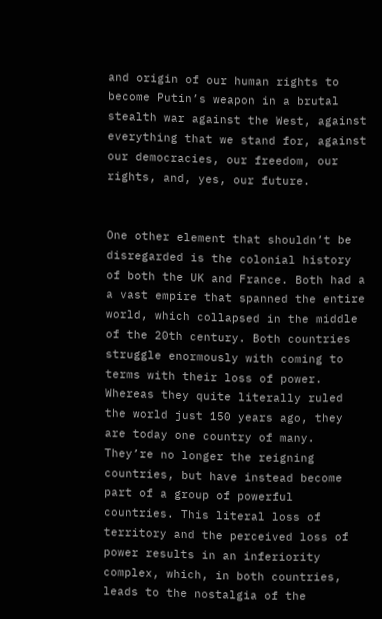and origin of our human rights to become Putin’s weapon in a brutal stealth war against the West, against everything that we stand for, against our democracies, our freedom, our rights, and, yes, our future.


One other element that shouldn’t be disregarded is the colonial history of both the UK and France. Both had a a vast empire that spanned the entire world, which collapsed in the middle of the 20th century. Both countries struggle enormously with coming to terms with their loss of power. Whereas they quite literally ruled the world just 150 years ago, they are today one country of many. They’re no longer the reigning countries, but have instead become part of a group of powerful countries. This literal loss of territory and the perceived loss of power results in an inferiority complex, which, in both countries, leads to the nostalgia of the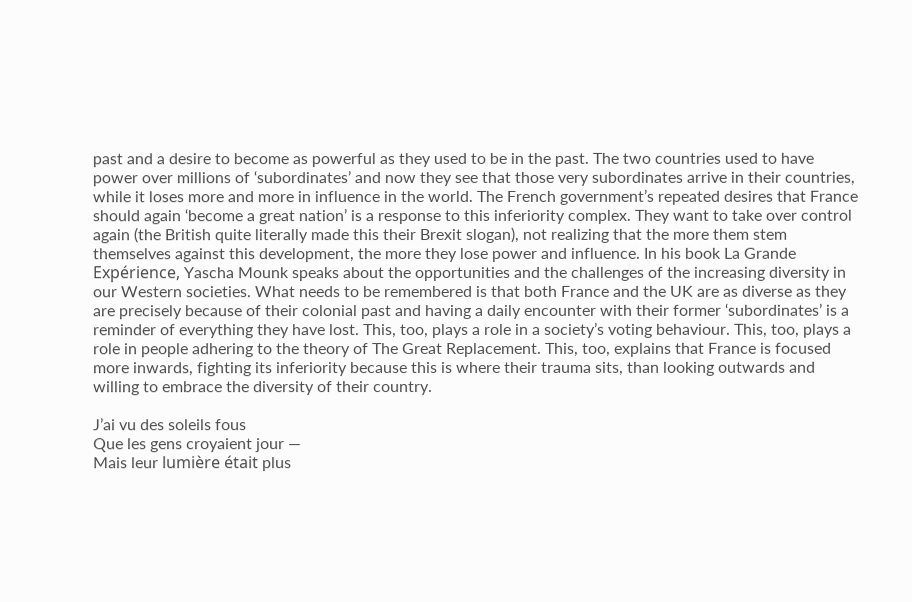past and a desire to become as powerful as they used to be in the past. The two countries used to have power over millions of ‘subordinates’ and now they see that those very subordinates arrive in their countries, while it loses more and more in influence in the world. The French government’s repeated desires that France should again ‘become a great nation’ is a response to this inferiority complex. They want to take over control again (the British quite literally made this their Brexit slogan), not realizing that the more them stem themselves against this development, the more they lose power and influence. In his book La Grande Expérience, Yascha Mounk speaks about the opportunities and the challenges of the increasing diversity in our Western societies. What needs to be remembered is that both France and the UK are as diverse as they are precisely because of their colonial past and having a daily encounter with their former ‘subordinates’ is a reminder of everything they have lost. This, too, plays a role in a society’s voting behaviour. This, too, plays a role in people adhering to the theory of The Great Replacement. This, too, explains that France is focused more inwards, fighting its inferiority because this is where their trauma sits, than looking outwards and willing to embrace the diversity of their country.

J’ai vu des soleils fous
Que les gens croyaient jour —
Mais leur lumière était plus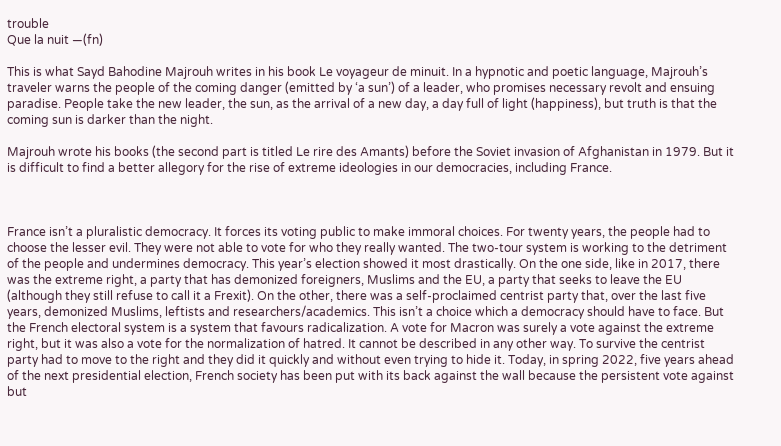trouble
Que la nuit —(fn)

This is what Sayd Bahodine Majrouh writes in his book Le voyageur de minuit. In a hypnotic and poetic language, Majrouh’s traveler warns the people of the coming danger (emitted by ‘a sun’) of a leader, who promises necessary revolt and ensuing paradise. People take the new leader, the sun, as the arrival of a new day, a day full of light (happiness), but truth is that the coming sun is darker than the night.

Majrouh wrote his books (the second part is titled Le rire des Amants) before the Soviet invasion of Afghanistan in 1979. But it is difficult to find a better allegory for the rise of extreme ideologies in our democracies, including France.



France isn’t a pluralistic democracy. It forces its voting public to make immoral choices. For twenty years, the people had to choose the lesser evil. They were not able to vote for who they really wanted. The two-tour system is working to the detriment of the people and undermines democracy. This year’s election showed it most drastically. On the one side, like in 2017, there was the extreme right, a party that has demonized foreigners, Muslims and the EU, a party that seeks to leave the EU (although they still refuse to call it a Frexit). On the other, there was a self-proclaimed centrist party that, over the last five years, demonized Muslims, leftists and researchers/academics. This isn’t a choice which a democracy should have to face. But the French electoral system is a system that favours radicalization. A vote for Macron was surely a vote against the extreme right, but it was also a vote for the normalization of hatred. It cannot be described in any other way. To survive the centrist party had to move to the right and they did it quickly and without even trying to hide it. Today, in spring 2022, five years ahead of the next presidential election, French society has been put with its back against the wall because the persistent vote against but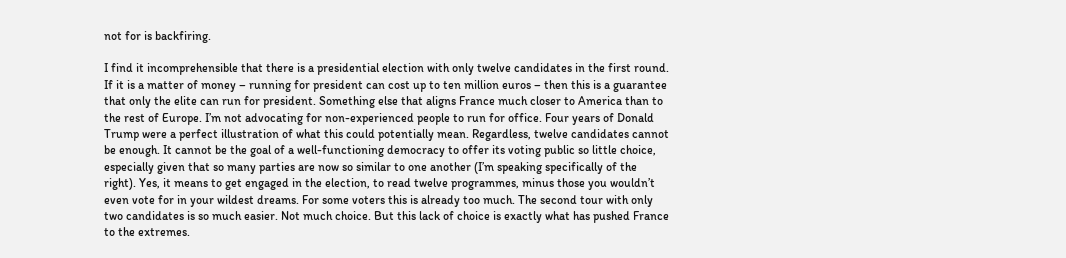not for is backfiring.

I find it incomprehensible that there is a presidential election with only twelve candidates in the first round. If it is a matter of money – running for president can cost up to ten million euros – then this is a guarantee that only the elite can run for president. Something else that aligns France much closer to America than to the rest of Europe. I’m not advocating for non-experienced people to run for office. Four years of Donald Trump were a perfect illustration of what this could potentially mean. Regardless, twelve candidates cannot be enough. It cannot be the goal of a well-functioning democracy to offer its voting public so little choice, especially given that so many parties are now so similar to one another (I’m speaking specifically of the right). Yes, it means to get engaged in the election, to read twelve programmes, minus those you wouldn’t even vote for in your wildest dreams. For some voters this is already too much. The second tour with only two candidates is so much easier. Not much choice. But this lack of choice is exactly what has pushed France to the extremes.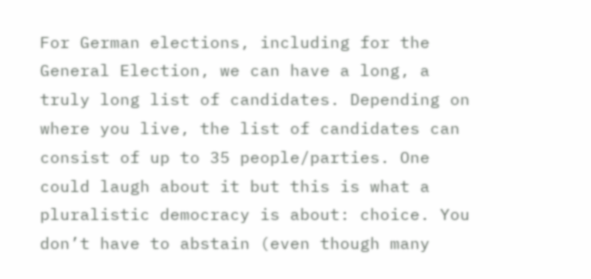For German elections, including for the General Election, we can have a long, a truly long list of candidates. Depending on where you live, the list of candidates can consist of up to 35 people/parties. One could laugh about it but this is what a pluralistic democracy is about: choice. You don’t have to abstain (even though many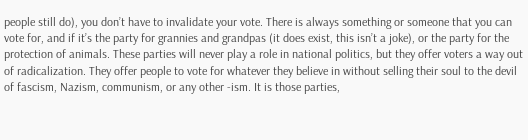people still do), you don’t have to invalidate your vote. There is always something or someone that you can vote for, and if it’s the party for grannies and grandpas (it does exist, this isn’t a joke), or the party for the protection of animals. These parties will never play a role in national politics, but they offer voters a way out of radicalization. They offer people to vote for whatever they believe in without selling their soul to the devil of fascism, Nazism, communism, or any other -ism. It is those parties,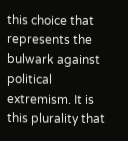this choice that represents the bulwark against political extremism. It is this plurality that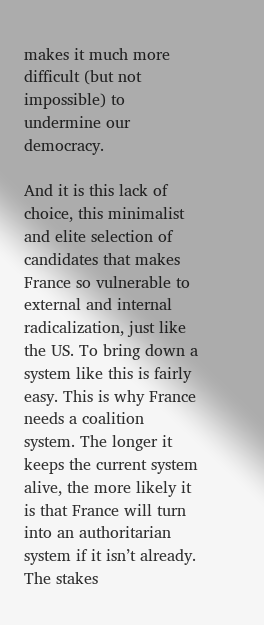makes it much more difficult (but not impossible) to undermine our democracy.

And it is this lack of choice, this minimalist and elite selection of candidates that makes France so vulnerable to external and internal radicalization, just like the US. To bring down a system like this is fairly easy. This is why France needs a coalition system. The longer it keeps the current system alive, the more likely it is that France will turn into an authoritarian system if it isn’t already. The stakes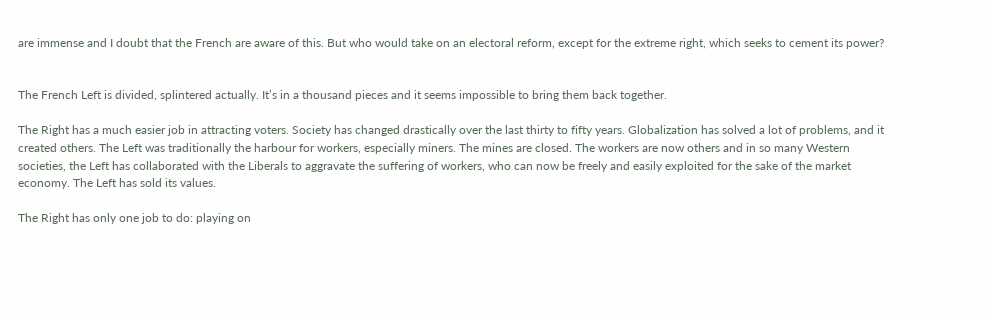are immense and I doubt that the French are aware of this. But who would take on an electoral reform, except for the extreme right, which seeks to cement its power?


The French Left is divided, splintered actually. It’s in a thousand pieces and it seems impossible to bring them back together.

The Right has a much easier job in attracting voters. Society has changed drastically over the last thirty to fifty years. Globalization has solved a lot of problems, and it created others. The Left was traditionally the harbour for workers, especially miners. The mines are closed. The workers are now others and in so many Western societies, the Left has collaborated with the Liberals to aggravate the suffering of workers, who can now be freely and easily exploited for the sake of the market economy. The Left has sold its values.

The Right has only one job to do: playing on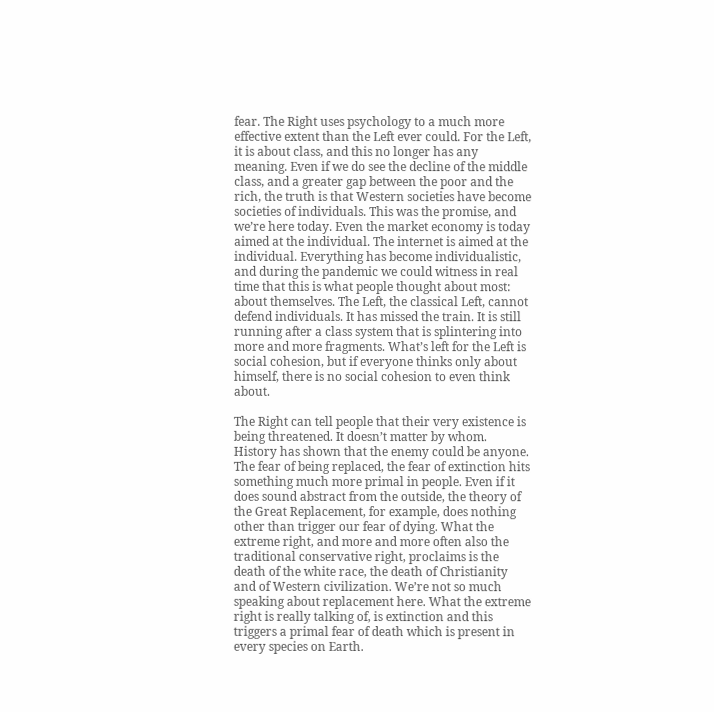fear. The Right uses psychology to a much more effective extent than the Left ever could. For the Left, it is about class, and this no longer has any meaning. Even if we do see the decline of the middle class, and a greater gap between the poor and the rich, the truth is that Western societies have become societies of individuals. This was the promise, and we’re here today. Even the market economy is today aimed at the individual. The internet is aimed at the individual. Everything has become individualistic, and during the pandemic we could witness in real time that this is what people thought about most: about themselves. The Left, the classical Left, cannot defend individuals. It has missed the train. It is still running after a class system that is splintering into more and more fragments. What’s left for the Left is social cohesion, but if everyone thinks only about himself, there is no social cohesion to even think about.

The Right can tell people that their very existence is being threatened. It doesn’t matter by whom. History has shown that the enemy could be anyone. The fear of being replaced, the fear of extinction hits something much more primal in people. Even if it does sound abstract from the outside, the theory of the Great Replacement, for example, does nothing other than trigger our fear of dying. What the extreme right, and more and more often also the traditional conservative right, proclaims is the death of the white race, the death of Christianity and of Western civilization. We’re not so much speaking about replacement here. What the extreme right is really talking of, is extinction and this triggers a primal fear of death which is present in every species on Earth.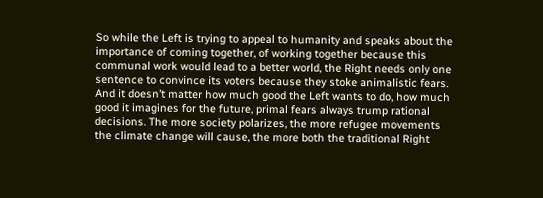So while the Left is trying to appeal to humanity and speaks about the importance of coming together, of working together because this communal work would lead to a better world, the Right needs only one sentence to convince its voters because they stoke animalistic fears. And it doesn’t matter how much good the Left wants to do, how much good it imagines for the future, primal fears always trump rational decisions. The more society polarizes, the more refugee movements the climate change will cause, the more both the traditional Right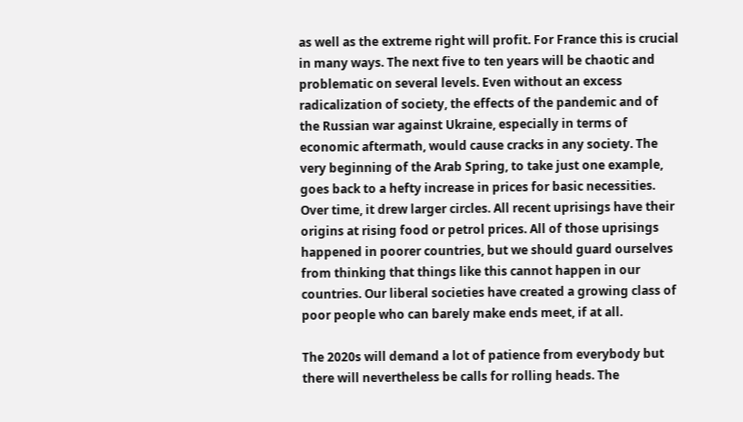as well as the extreme right will profit. For France this is crucial in many ways. The next five to ten years will be chaotic and problematic on several levels. Even without an excess radicalization of society, the effects of the pandemic and of the Russian war against Ukraine, especially in terms of economic aftermath, would cause cracks in any society. The very beginning of the Arab Spring, to take just one example, goes back to a hefty increase in prices for basic necessities. Over time, it drew larger circles. All recent uprisings have their origins at rising food or petrol prices. All of those uprisings happened in poorer countries, but we should guard ourselves from thinking that things like this cannot happen in our countries. Our liberal societies have created a growing class of poor people who can barely make ends meet, if at all.

The 2020s will demand a lot of patience from everybody but there will nevertheless be calls for rolling heads. The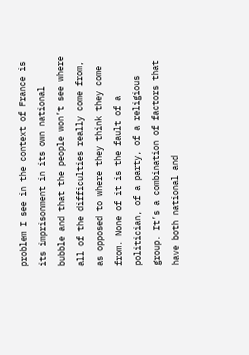problem I see in the context of France is its imprisonment in its own national bubble and that the people won’t see where all of the difficulties really come from, as opposed to where they think they come from. None of it is the fault of a politician, of a party, of a religious group. It’s a combination of factors that have both national and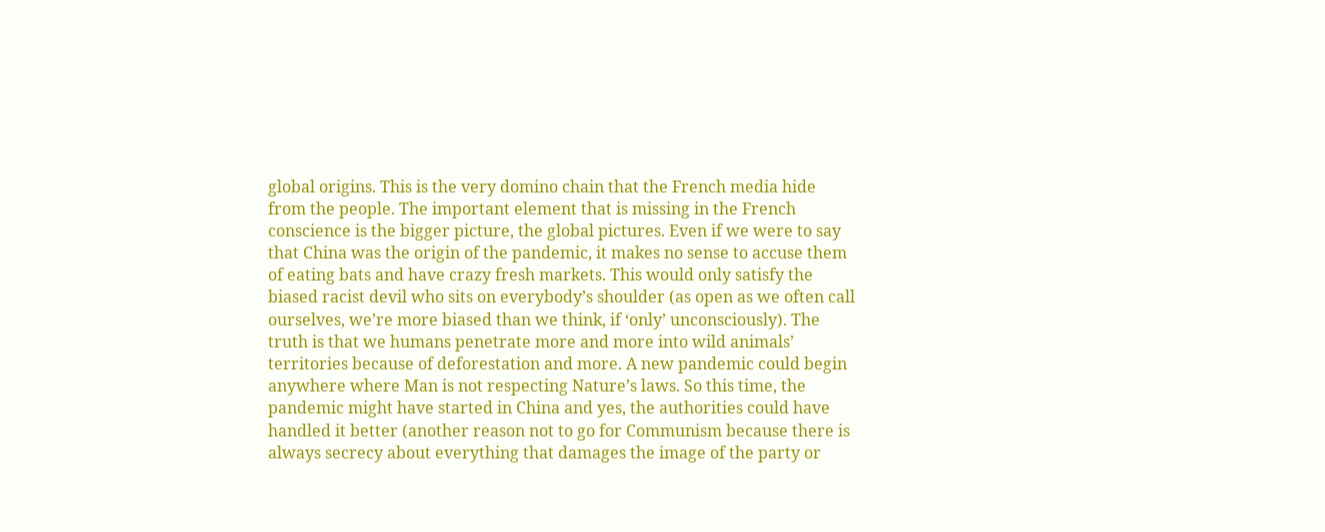global origins. This is the very domino chain that the French media hide from the people. The important element that is missing in the French conscience is the bigger picture, the global pictures. Even if we were to say that China was the origin of the pandemic, it makes no sense to accuse them of eating bats and have crazy fresh markets. This would only satisfy the biased racist devil who sits on everybody’s shoulder (as open as we often call ourselves, we’re more biased than we think, if ‘only’ unconsciously). The truth is that we humans penetrate more and more into wild animals’ territories because of deforestation and more. A new pandemic could begin anywhere where Man is not respecting Nature’s laws. So this time, the pandemic might have started in China and yes, the authorities could have handled it better (another reason not to go for Communism because there is always secrecy about everything that damages the image of the party or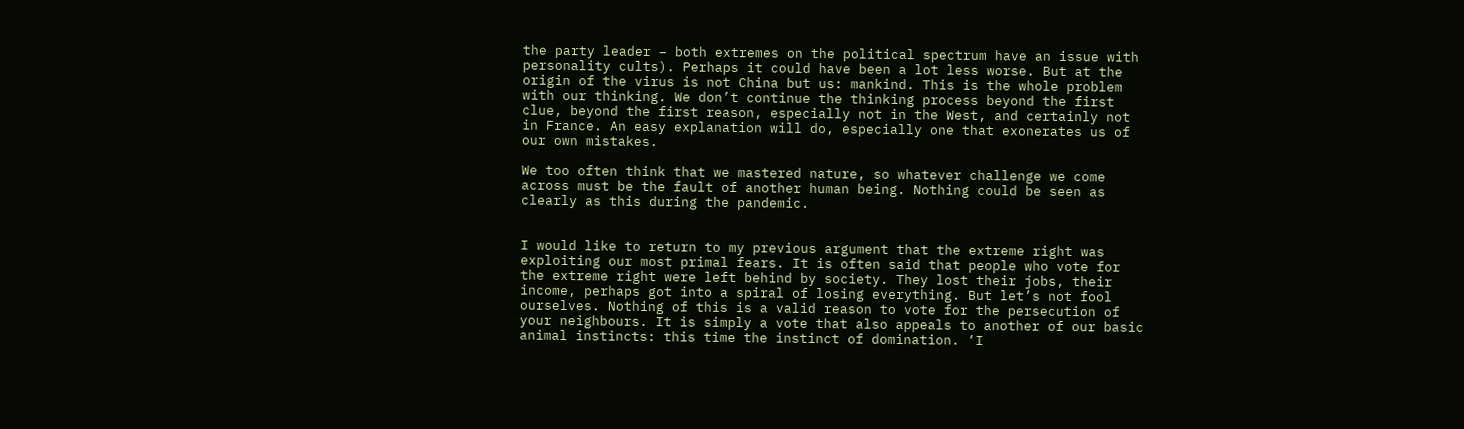the party leader – both extremes on the political spectrum have an issue with personality cults). Perhaps it could have been a lot less worse. But at the origin of the virus is not China but us: mankind. This is the whole problem with our thinking. We don’t continue the thinking process beyond the first clue, beyond the first reason, especially not in the West, and certainly not in France. An easy explanation will do, especially one that exonerates us of our own mistakes.

We too often think that we mastered nature, so whatever challenge we come across must be the fault of another human being. Nothing could be seen as clearly as this during the pandemic.


I would like to return to my previous argument that the extreme right was exploiting our most primal fears. It is often said that people who vote for the extreme right were left behind by society. They lost their jobs, their income, perhaps got into a spiral of losing everything. But let’s not fool ourselves. Nothing of this is a valid reason to vote for the persecution of your neighbours. It is simply a vote that also appeals to another of our basic animal instincts: this time the instinct of domination. ‘I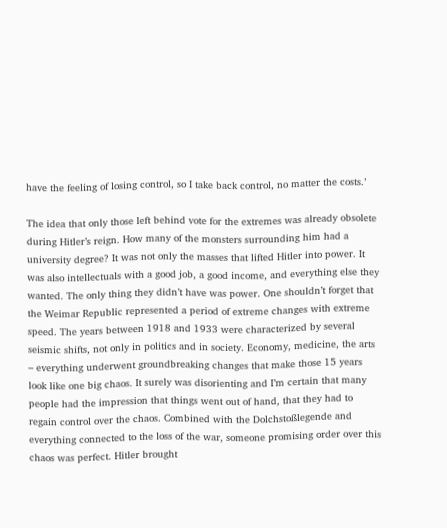have the feeling of losing control, so I take back control, no matter the costs.’

The idea that only those left behind vote for the extremes was already obsolete during Hitler’s reign. How many of the monsters surrounding him had a university degree? It was not only the masses that lifted Hitler into power. It was also intellectuals with a good job, a good income, and everything else they wanted. The only thing they didn’t have was power. One shouldn’t forget that the Weimar Republic represented a period of extreme changes with extreme speed. The years between 1918 and 1933 were characterized by several seismic shifts, not only in politics and in society. Economy, medicine, the arts – everything underwent groundbreaking changes that make those 15 years look like one big chaos. It surely was disorienting and I’m certain that many people had the impression that things went out of hand, that they had to regain control over the chaos. Combined with the Dolchstoßlegende and everything connected to the loss of the war, someone promising order over this chaos was perfect. Hitler brought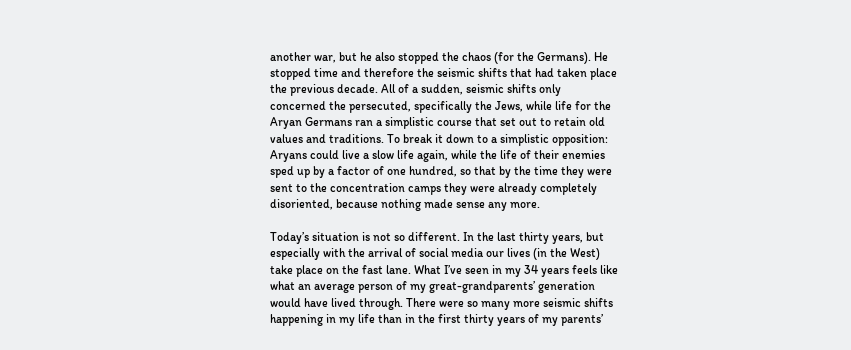another war, but he also stopped the chaos (for the Germans). He stopped time and therefore the seismic shifts that had taken place the previous decade. All of a sudden, seismic shifts only concerned the persecuted, specifically the Jews, while life for the Aryan Germans ran a simplistic course that set out to retain old values and traditions. To break it down to a simplistic opposition: Aryans could live a slow life again, while the life of their enemies sped up by a factor of one hundred, so that by the time they were sent to the concentration camps they were already completely disoriented, because nothing made sense any more.

Today’s situation is not so different. In the last thirty years, but especially with the arrival of social media our lives (in the West) take place on the fast lane. What I’ve seen in my 34 years feels like what an average person of my great-grandparents’ generation would have lived through. There were so many more seismic shifts happening in my life than in the first thirty years of my parents’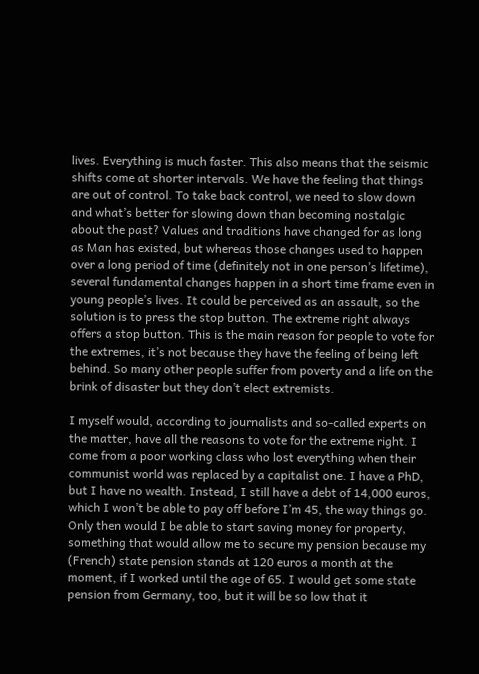lives. Everything is much faster. This also means that the seismic shifts come at shorter intervals. We have the feeling that things are out of control. To take back control, we need to slow down and what’s better for slowing down than becoming nostalgic about the past? Values and traditions have changed for as long as Man has existed, but whereas those changes used to happen over a long period of time (definitely not in one person’s lifetime), several fundamental changes happen in a short time frame even in young people’s lives. It could be perceived as an assault, so the solution is to press the stop button. The extreme right always offers a stop button. This is the main reason for people to vote for the extremes, it’s not because they have the feeling of being left behind. So many other people suffer from poverty and a life on the brink of disaster but they don’t elect extremists.

I myself would, according to journalists and so-called experts on the matter, have all the reasons to vote for the extreme right. I come from a poor working class who lost everything when their communist world was replaced by a capitalist one. I have a PhD, but I have no wealth. Instead, I still have a debt of 14,000 euros, which I won’t be able to pay off before I’m 45, the way things go. Only then would I be able to start saving money for property, something that would allow me to secure my pension because my (French) state pension stands at 120 euros a month at the moment, if I worked until the age of 65. I would get some state pension from Germany, too, but it will be so low that it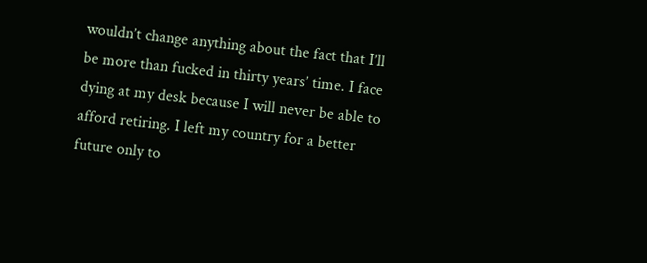wouldn’t change anything about the fact that I’ll be more than fucked in thirty years’ time. I face dying at my desk because I will never be able to afford retiring. I left my country for a better future only to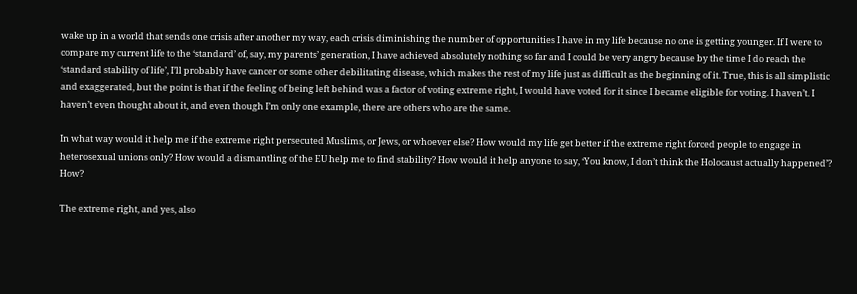wake up in a world that sends one crisis after another my way, each crisis diminishing the number of opportunities I have in my life because no one is getting younger. If I were to compare my current life to the ‘standard’ of, say, my parents’ generation, I have achieved absolutely nothing so far and I could be very angry because by the time I do reach the ‘standard stability of life’, I’ll probably have cancer or some other debilitating disease, which makes the rest of my life just as difficult as the beginning of it. True, this is all simplistic and exaggerated, but the point is that if the feeling of being left behind was a factor of voting extreme right, I would have voted for it since I became eligible for voting. I haven’t. I haven’t even thought about it, and even though I’m only one example, there are others who are the same.

In what way would it help me if the extreme right persecuted Muslims, or Jews, or whoever else? How would my life get better if the extreme right forced people to engage in heterosexual unions only? How would a dismantling of the EU help me to find stability? How would it help anyone to say, ‘You know, I don’t think the Holocaust actually happened’? How?

The extreme right, and yes, also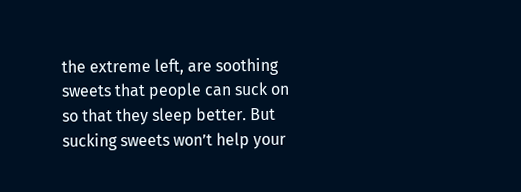the extreme left, are soothing sweets that people can suck on so that they sleep better. But sucking sweets won’t help your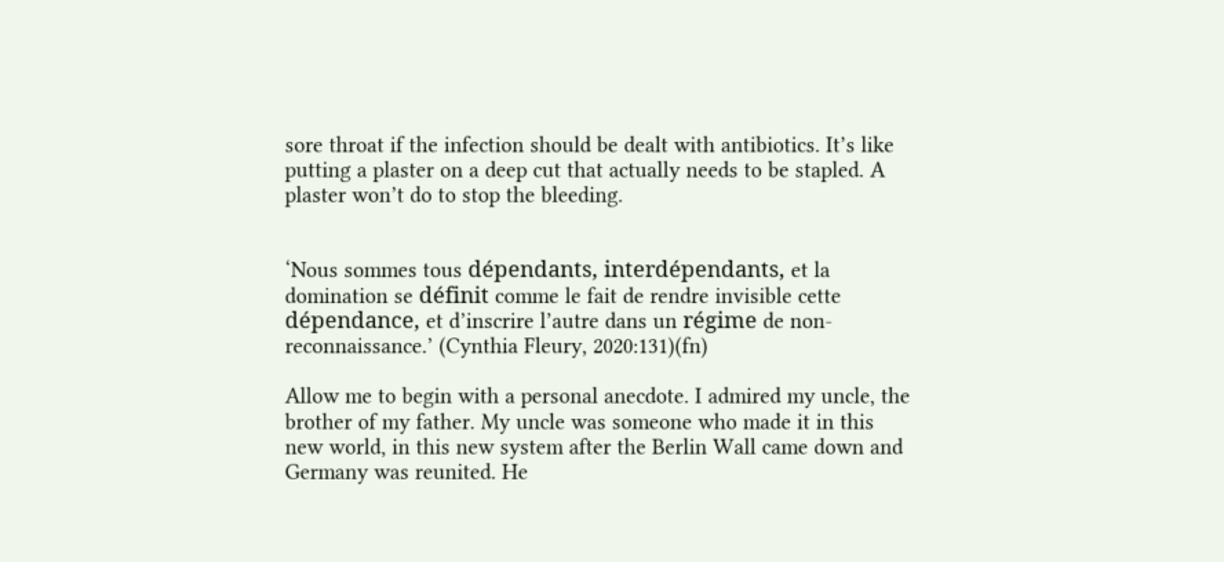sore throat if the infection should be dealt with antibiotics. It’s like putting a plaster on a deep cut that actually needs to be stapled. A plaster won’t do to stop the bleeding.


‘Nous sommes tous dépendants, interdépendants, et la domination se définit comme le fait de rendre invisible cette dépendance, et d’inscrire l’autre dans un régime de non-reconnaissance.’ (Cynthia Fleury, 2020:131)(fn)

Allow me to begin with a personal anecdote. I admired my uncle, the brother of my father. My uncle was someone who made it in this new world, in this new system after the Berlin Wall came down and Germany was reunited. He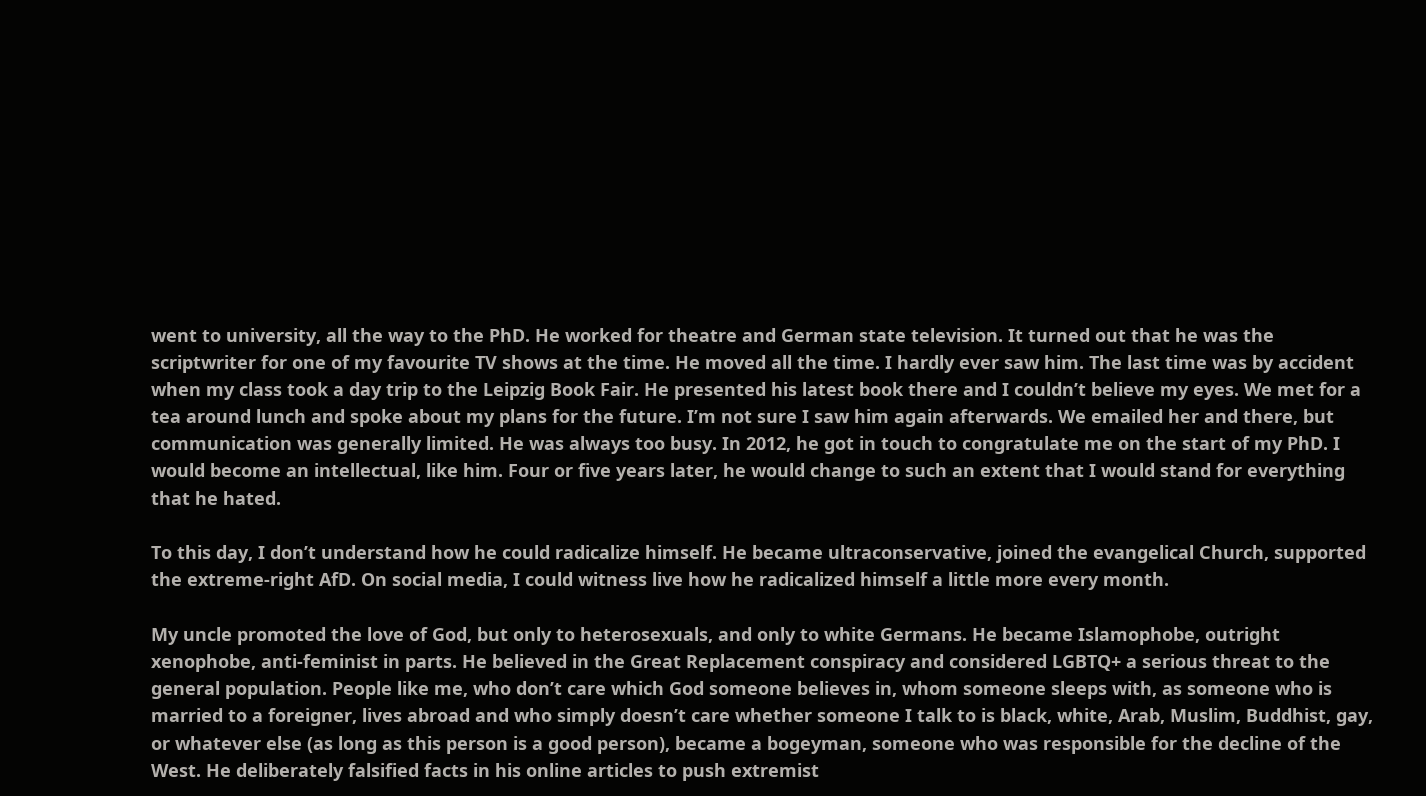went to university, all the way to the PhD. He worked for theatre and German state television. It turned out that he was the scriptwriter for one of my favourite TV shows at the time. He moved all the time. I hardly ever saw him. The last time was by accident when my class took a day trip to the Leipzig Book Fair. He presented his latest book there and I couldn’t believe my eyes. We met for a tea around lunch and spoke about my plans for the future. I’m not sure I saw him again afterwards. We emailed her and there, but communication was generally limited. He was always too busy. In 2012, he got in touch to congratulate me on the start of my PhD. I would become an intellectual, like him. Four or five years later, he would change to such an extent that I would stand for everything that he hated.

To this day, I don’t understand how he could radicalize himself. He became ultraconservative, joined the evangelical Church, supported the extreme-right AfD. On social media, I could witness live how he radicalized himself a little more every month.

My uncle promoted the love of God, but only to heterosexuals, and only to white Germans. He became Islamophobe, outright xenophobe, anti-feminist in parts. He believed in the Great Replacement conspiracy and considered LGBTQ+ a serious threat to the general population. People like me, who don’t care which God someone believes in, whom someone sleeps with, as someone who is married to a foreigner, lives abroad and who simply doesn’t care whether someone I talk to is black, white, Arab, Muslim, Buddhist, gay, or whatever else (as long as this person is a good person), became a bogeyman, someone who was responsible for the decline of the West. He deliberately falsified facts in his online articles to push extremist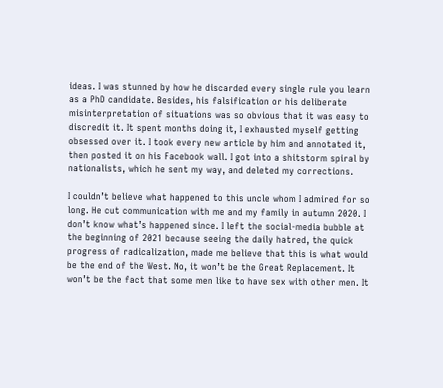ideas. I was stunned by how he discarded every single rule you learn as a PhD candidate. Besides, his falsification or his deliberate misinterpretation of situations was so obvious that it was easy to discredit it. It spent months doing it, I exhausted myself getting obsessed over it. I took every new article by him and annotated it, then posted it on his Facebook wall. I got into a shitstorm spiral by nationalists, which he sent my way, and deleted my corrections.

I couldn’t believe what happened to this uncle whom I admired for so long. He cut communication with me and my family in autumn 2020. I don’t know what’s happened since. I left the social-media bubble at the beginning of 2021 because seeing the daily hatred, the quick progress of radicalization, made me believe that this is what would be the end of the West. No, it won’t be the Great Replacement. It won’t be the fact that some men like to have sex with other men. It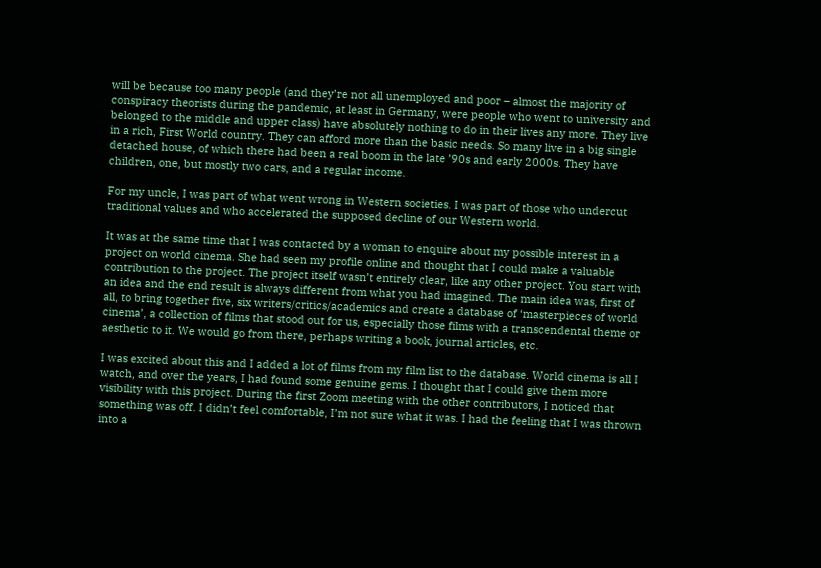will be because too many people (and they’re not all unemployed and poor – almost the majority of conspiracy theorists during the pandemic, at least in Germany, were people who went to university and belonged to the middle and upper class) have absolutely nothing to do in their lives any more. They live in a rich, First World country. They can afford more than the basic needs. So many live in a big single detached house, of which there had been a real boom in the late ’90s and early 2000s. They have children, one, but mostly two cars, and a regular income.

For my uncle, I was part of what went wrong in Western societies. I was part of those who undercut traditional values and who accelerated the supposed decline of our Western world.

It was at the same time that I was contacted by a woman to enquire about my possible interest in a project on world cinema. She had seen my profile online and thought that I could make a valuable contribution to the project. The project itself wasn’t entirely clear, like any other project. You start with an idea and the end result is always different from what you had imagined. The main idea was, first of all, to bring together five, six writers/critics/academics and create a database of ‘masterpieces of world cinema’, a collection of films that stood out for us, especially those films with a transcendental theme or aesthetic to it. We would go from there, perhaps writing a book, journal articles, etc.

I was excited about this and I added a lot of films from my film list to the database. World cinema is all I watch, and over the years, I had found some genuine gems. I thought that I could give them more visibility with this project. During the first Zoom meeting with the other contributors, I noticed that something was off. I didn’t feel comfortable, I’m not sure what it was. I had the feeling that I was thrown into a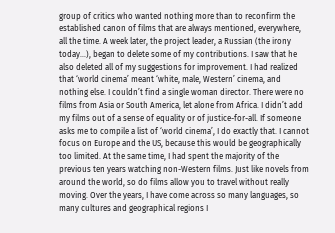group of critics who wanted nothing more than to reconfirm the established canon of films that are always mentioned, everywhere, all the time. A week later, the project leader, a Russian (the irony today…), began to delete some of my contributions. I saw that he also deleted all of my suggestions for improvement. I had realized that ‘world cinema’ meant ‘white, male, Western’ cinema, and nothing else. I couldn’t find a single woman director. There were no films from Asia or South America, let alone from Africa. I didn’t add my films out of a sense of equality or of justice-for-all. If someone asks me to compile a list of ‘world cinema’, I do exactly that. I cannot focus on Europe and the US, because this would be geographically too limited. At the same time, I had spent the majority of the previous ten years watching non-Western films. Just like novels from around the world, so do films allow you to travel without really moving. Over the years, I have come across so many languages, so many cultures and geographical regions I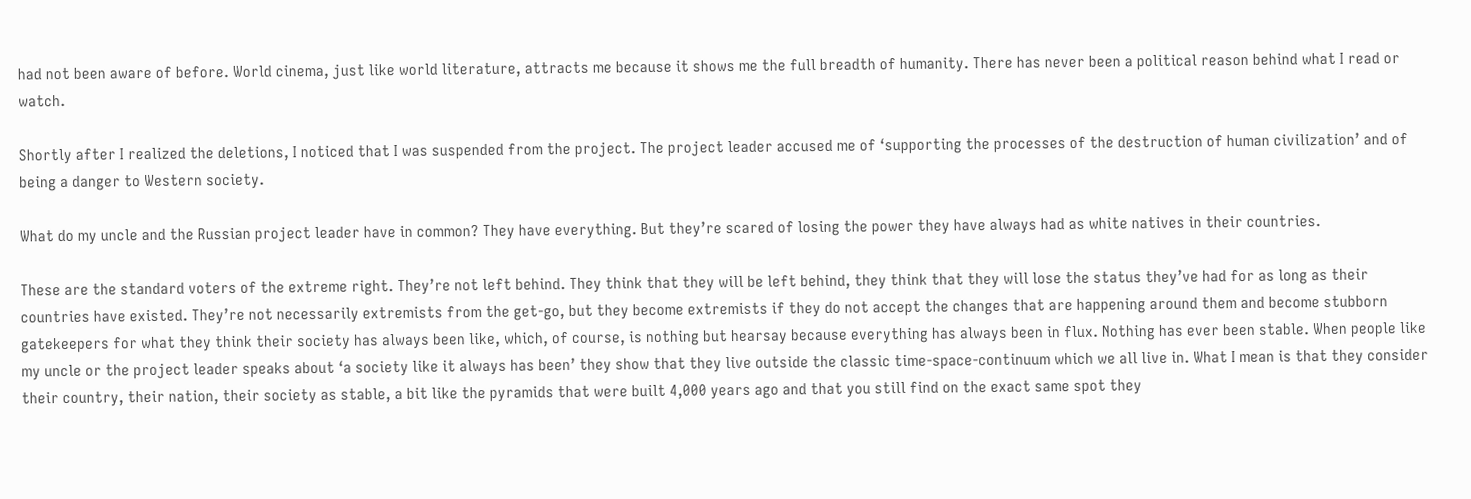had not been aware of before. World cinema, just like world literature, attracts me because it shows me the full breadth of humanity. There has never been a political reason behind what I read or watch.

Shortly after I realized the deletions, I noticed that I was suspended from the project. The project leader accused me of ‘supporting the processes of the destruction of human civilization’ and of being a danger to Western society.

What do my uncle and the Russian project leader have in common? They have everything. But they’re scared of losing the power they have always had as white natives in their countries.

These are the standard voters of the extreme right. They’re not left behind. They think that they will be left behind, they think that they will lose the status they’ve had for as long as their countries have existed. They’re not necessarily extremists from the get-go, but they become extremists if they do not accept the changes that are happening around them and become stubborn gatekeepers for what they think their society has always been like, which, of course, is nothing but hearsay because everything has always been in flux. Nothing has ever been stable. When people like my uncle or the project leader speaks about ‘a society like it always has been’ they show that they live outside the classic time-space-continuum which we all live in. What I mean is that they consider their country, their nation, their society as stable, a bit like the pyramids that were built 4,000 years ago and that you still find on the exact same spot they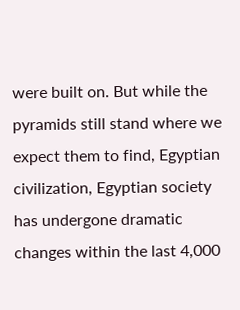were built on. But while the pyramids still stand where we expect them to find, Egyptian civilization, Egyptian society has undergone dramatic changes within the last 4,000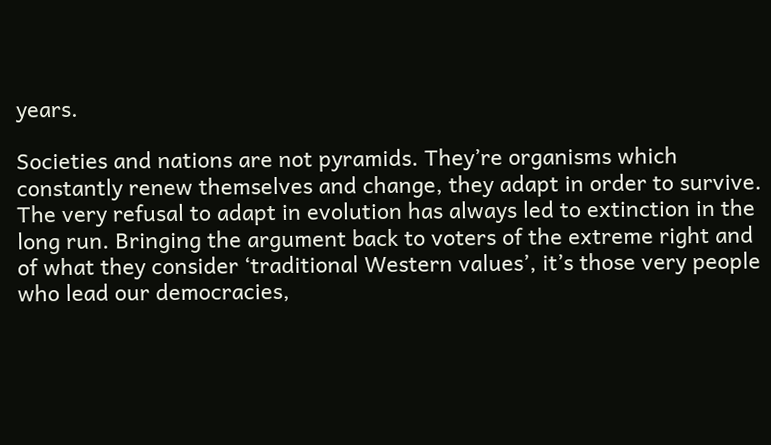years.

Societies and nations are not pyramids. They’re organisms which constantly renew themselves and change, they adapt in order to survive. The very refusal to adapt in evolution has always led to extinction in the long run. Bringing the argument back to voters of the extreme right and of what they consider ‘traditional Western values’, it’s those very people who lead our democracies,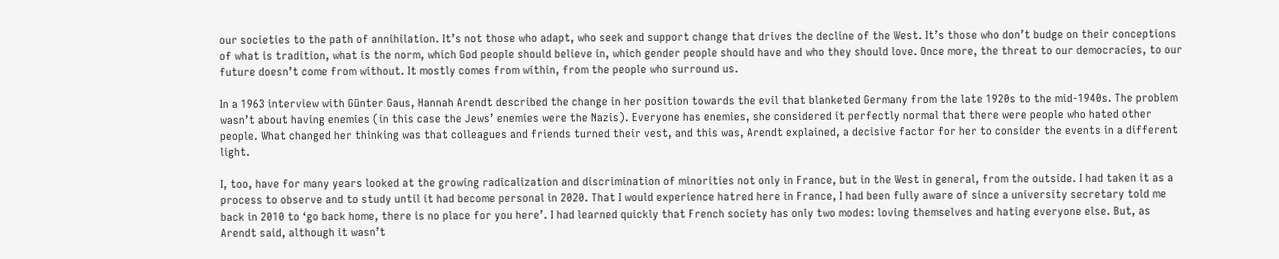our societies to the path of annihilation. It’s not those who adapt, who seek and support change that drives the decline of the West. It’s those who don’t budge on their conceptions of what is tradition, what is the norm, which God people should believe in, which gender people should have and who they should love. Once more, the threat to our democracies, to our future doesn’t come from without. It mostly comes from within, from the people who surround us.

In a 1963 interview with Günter Gaus, Hannah Arendt described the change in her position towards the evil that blanketed Germany from the late 1920s to the mid-1940s. The problem wasn’t about having enemies (in this case the Jews’ enemies were the Nazis). Everyone has enemies, she considered it perfectly normal that there were people who hated other people. What changed her thinking was that colleagues and friends turned their vest, and this was, Arendt explained, a decisive factor for her to consider the events in a different light.

I, too, have for many years looked at the growing radicalization and discrimination of minorities not only in France, but in the West in general, from the outside. I had taken it as a process to observe and to study until it had become personal in 2020. That I would experience hatred here in France, I had been fully aware of since a university secretary told me back in 2010 to ‘go back home, there is no place for you here’. I had learned quickly that French society has only two modes: loving themselves and hating everyone else. But, as Arendt said, although it wasn’t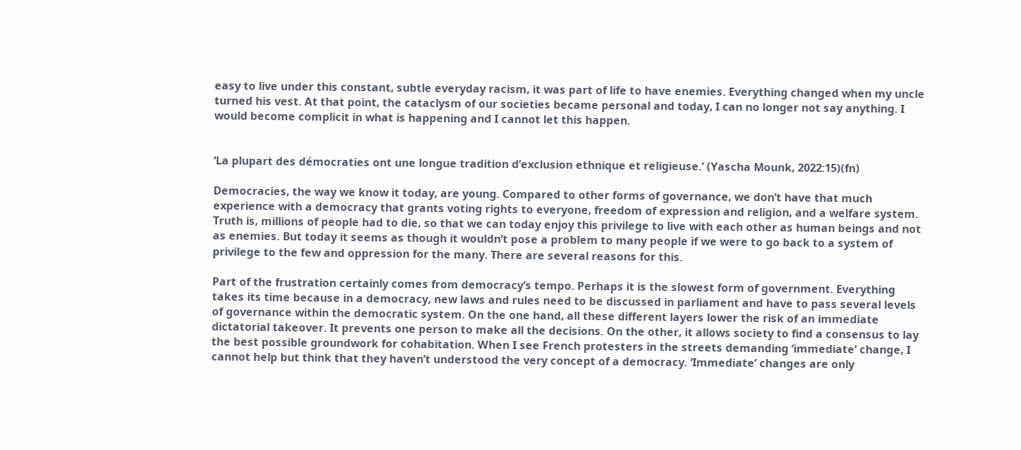easy to live under this constant, subtle everyday racism, it was part of life to have enemies. Everything changed when my uncle turned his vest. At that point, the cataclysm of our societies became personal and today, I can no longer not say anything. I would become complicit in what is happening and I cannot let this happen.


‘La plupart des démocraties ont une longue tradition d’exclusion ethnique et religieuse.’ (Yascha Mounk, 2022:15)(fn)

Democracies, the way we know it today, are young. Compared to other forms of governance, we don’t have that much experience with a democracy that grants voting rights to everyone, freedom of expression and religion, and a welfare system. Truth is, millions of people had to die, so that we can today enjoy this privilege to live with each other as human beings and not as enemies. But today it seems as though it wouldn’t pose a problem to many people if we were to go back to a system of privilege to the few and oppression for the many. There are several reasons for this.

Part of the frustration certainly comes from democracy’s tempo. Perhaps it is the slowest form of government. Everything takes its time because in a democracy, new laws and rules need to be discussed in parliament and have to pass several levels of governance within the democratic system. On the one hand, all these different layers lower the risk of an immediate dictatorial takeover. It prevents one person to make all the decisions. On the other, it allows society to find a consensus to lay the best possible groundwork for cohabitation. When I see French protesters in the streets demanding ‘immediate’ change, I cannot help but think that they haven’t understood the very concept of a democracy. ‘Immediate’ changes are only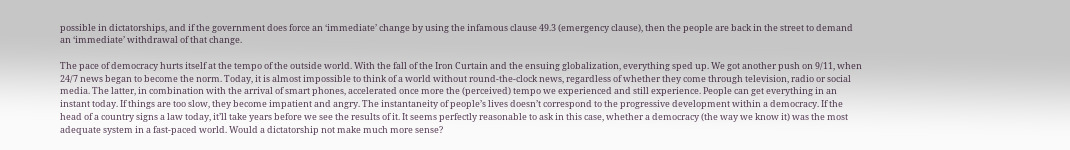possible in dictatorships, and if the government does force an ‘immediate’ change by using the infamous clause 49.3 (emergency clause), then the people are back in the street to demand an ‘immediate’ withdrawal of that change.

The pace of democracy hurts itself at the tempo of the outside world. With the fall of the Iron Curtain and the ensuing globalization, everything sped up. We got another push on 9/11, when 24/7 news began to become the norm. Today, it is almost impossible to think of a world without round-the-clock news, regardless of whether they come through television, radio or social media. The latter, in combination with the arrival of smart phones, accelerated once more the (perceived) tempo we experienced and still experience. People can get everything in an instant today. If things are too slow, they become impatient and angry. The instantaneity of people’s lives doesn’t correspond to the progressive development within a democracy. If the head of a country signs a law today, it’ll take years before we see the results of it. It seems perfectly reasonable to ask in this case, whether a democracy (the way we know it) was the most adequate system in a fast-paced world. Would a dictatorship not make much more sense?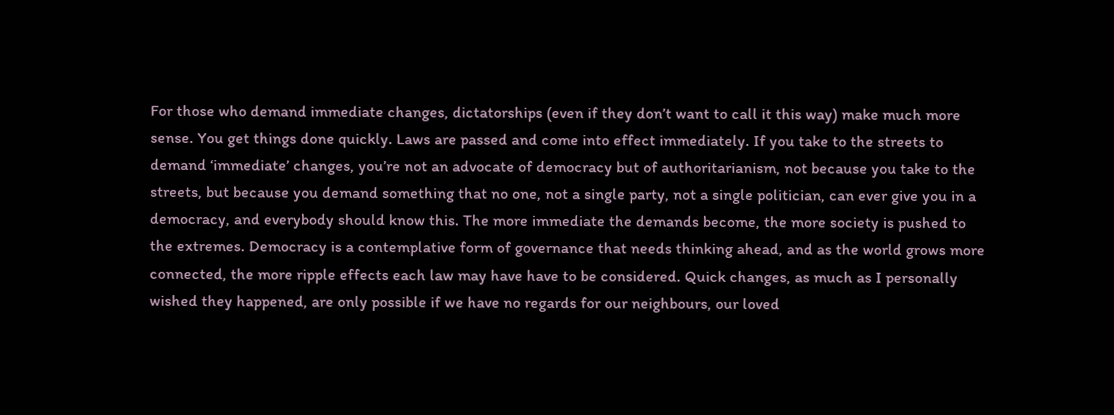For those who demand immediate changes, dictatorships (even if they don’t want to call it this way) make much more sense. You get things done quickly. Laws are passed and come into effect immediately. If you take to the streets to demand ‘immediate’ changes, you’re not an advocate of democracy but of authoritarianism, not because you take to the streets, but because you demand something that no one, not a single party, not a single politician, can ever give you in a democracy, and everybody should know this. The more immediate the demands become, the more society is pushed to the extremes. Democracy is a contemplative form of governance that needs thinking ahead, and as the world grows more connected, the more ripple effects each law may have have to be considered. Quick changes, as much as I personally wished they happened, are only possible if we have no regards for our neighbours, our loved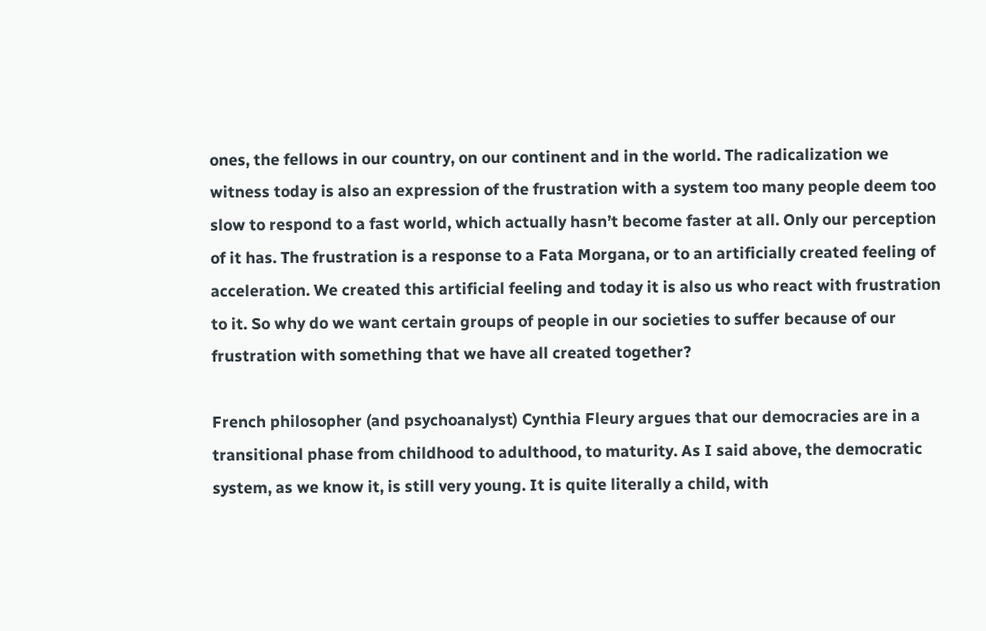ones, the fellows in our country, on our continent and in the world. The radicalization we witness today is also an expression of the frustration with a system too many people deem too slow to respond to a fast world, which actually hasn’t become faster at all. Only our perception of it has. The frustration is a response to a Fata Morgana, or to an artificially created feeling of acceleration. We created this artificial feeling and today it is also us who react with frustration to it. So why do we want certain groups of people in our societies to suffer because of our frustration with something that we have all created together?

French philosopher (and psychoanalyst) Cynthia Fleury argues that our democracies are in a transitional phase from childhood to adulthood, to maturity. As I said above, the democratic system, as we know it, is still very young. It is quite literally a child, with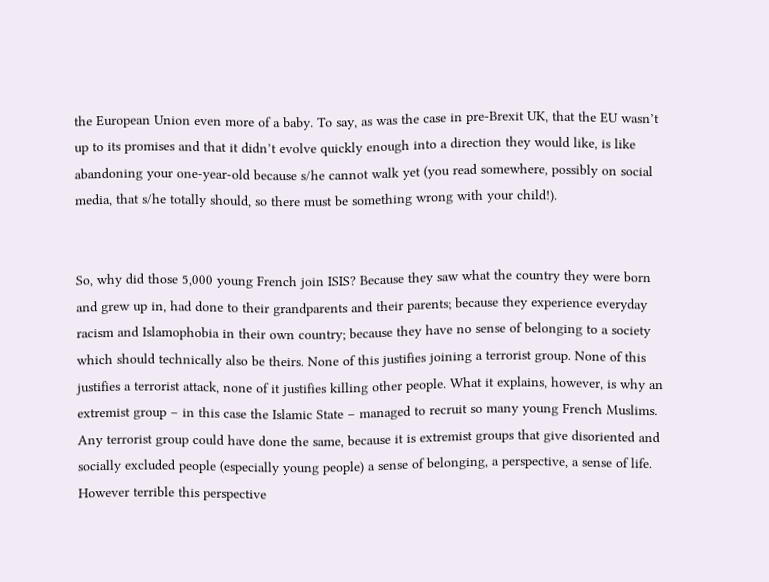the European Union even more of a baby. To say, as was the case in pre-Brexit UK, that the EU wasn’t up to its promises and that it didn’t evolve quickly enough into a direction they would like, is like abandoning your one-year-old because s/he cannot walk yet (you read somewhere, possibly on social media, that s/he totally should, so there must be something wrong with your child!).


So, why did those 5,000 young French join ISIS? Because they saw what the country they were born and grew up in, had done to their grandparents and their parents; because they experience everyday racism and Islamophobia in their own country; because they have no sense of belonging to a society which should technically also be theirs. None of this justifies joining a terrorist group. None of this justifies a terrorist attack, none of it justifies killing other people. What it explains, however, is why an extremist group – in this case the Islamic State – managed to recruit so many young French Muslims. Any terrorist group could have done the same, because it is extremist groups that give disoriented and socially excluded people (especially young people) a sense of belonging, a perspective, a sense of life. However terrible this perspective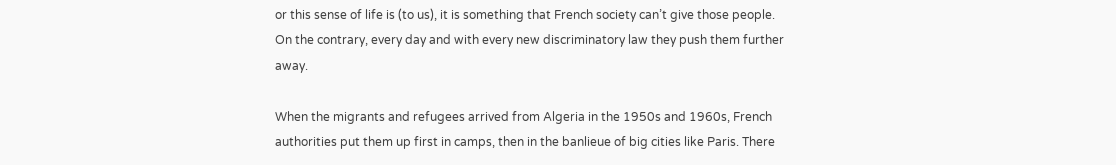or this sense of life is (to us), it is something that French society can’t give those people. On the contrary, every day and with every new discriminatory law they push them further away.

When the migrants and refugees arrived from Algeria in the 1950s and 1960s, French authorities put them up first in camps, then in the banlieue of big cities like Paris. There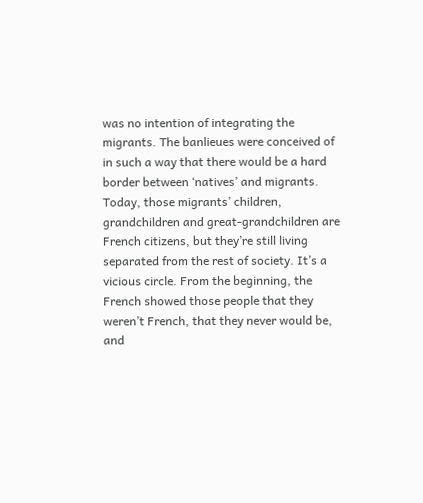was no intention of integrating the migrants. The banlieues were conceived of in such a way that there would be a hard border between ‘natives’ and migrants. Today, those migrants’ children, grandchildren and great-grandchildren are French citizens, but they’re still living separated from the rest of society. It’s a vicious circle. From the beginning, the French showed those people that they weren’t French, that they never would be, and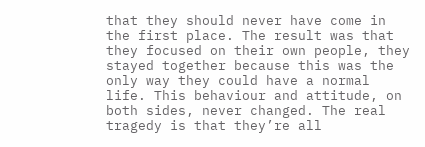that they should never have come in the first place. The result was that they focused on their own people, they stayed together because this was the only way they could have a normal life. This behaviour and attitude, on both sides, never changed. The real tragedy is that they’re all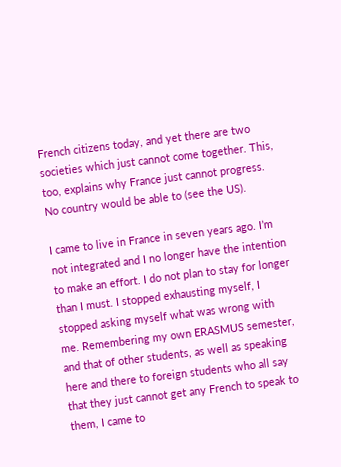French citizens today, and yet there are two societies which just cannot come together. This, too, explains why France just cannot progress. No country would be able to (see the US).

I came to live in France in seven years ago. I’m not integrated and I no longer have the intention to make an effort. I do not plan to stay for longer than I must. I stopped exhausting myself, I stopped asking myself what was wrong with me. Remembering my own ERASMUS semester, and that of other students, as well as speaking here and there to foreign students who all say that they just cannot get any French to speak to them, I came to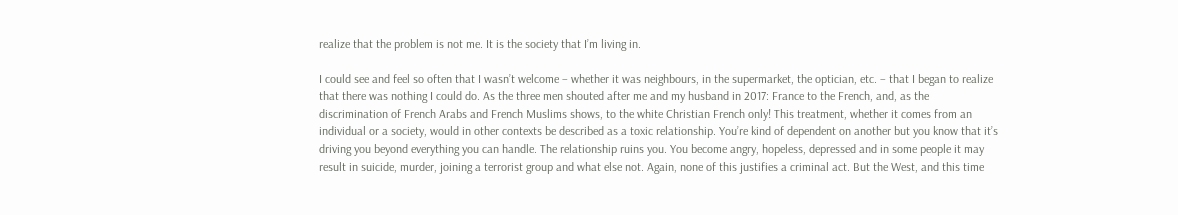realize that the problem is not me. It is the society that I’m living in.

I could see and feel so often that I wasn’t welcome – whether it was neighbours, in the supermarket, the optician, etc. – that I began to realize that there was nothing I could do. As the three men shouted after me and my husband in 2017: France to the French, and, as the discrimination of French Arabs and French Muslims shows, to the white Christian French only! This treatment, whether it comes from an individual or a society, would in other contexts be described as a toxic relationship. You’re kind of dependent on another but you know that it’s driving you beyond everything you can handle. The relationship ruins you. You become angry, hopeless, depressed and in some people it may result in suicide, murder, joining a terrorist group and what else not. Again, none of this justifies a criminal act. But the West, and this time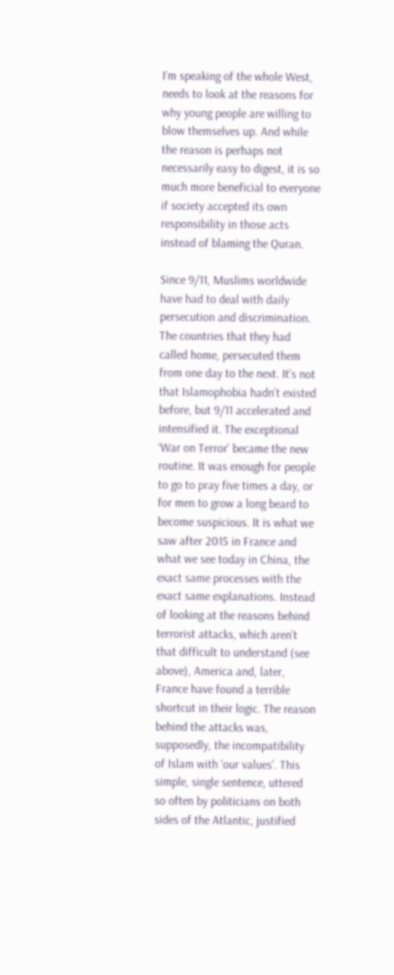I’m speaking of the whole West, needs to look at the reasons for why young people are willing to blow themselves up. And while the reason is perhaps not necessarily easy to digest, it is so much more beneficial to everyone if society accepted its own responsibility in those acts instead of blaming the Quran.

Since 9/11, Muslims worldwide have had to deal with daily persecution and discrimination. The countries that they had called home, persecuted them from one day to the next. It’s not that Islamophobia hadn’t existed before, but 9/11 accelerated and intensified it. The exceptional ‘War on Terror’ became the new routine. It was enough for people to go to pray five times a day, or for men to grow a long beard to become suspicious. It is what we saw after 2015 in France and what we see today in China, the exact same processes with the exact same explanations. Instead of looking at the reasons behind terrorist attacks, which aren’t that difficult to understand (see above), America and, later, France have found a terrible shortcut in their logic. The reason behind the attacks was, supposedly, the incompatibility of Islam with ‘our values’. This simple, single sentence, uttered so often by politicians on both sides of the Atlantic, justified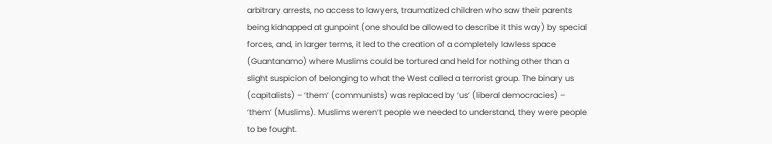arbitrary arrests, no access to lawyers, traumatized children who saw their parents being kidnapped at gunpoint (one should be allowed to describe it this way) by special forces, and, in larger terms, it led to the creation of a completely lawless space (Guantanamo) where Muslims could be tortured and held for nothing other than a slight suspicion of belonging to what the West called a terrorist group. The binary us (capitalists) – ‘them’ (communists) was replaced by ‘us’ (liberal democracies) – ‘them’ (Muslims). Muslims weren’t people we needed to understand, they were people to be fought.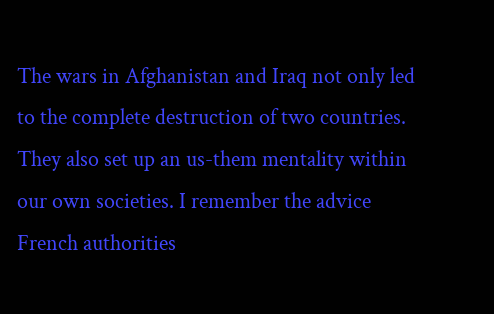The wars in Afghanistan and Iraq not only led to the complete destruction of two countries. They also set up an us-them mentality within our own societies. I remember the advice French authorities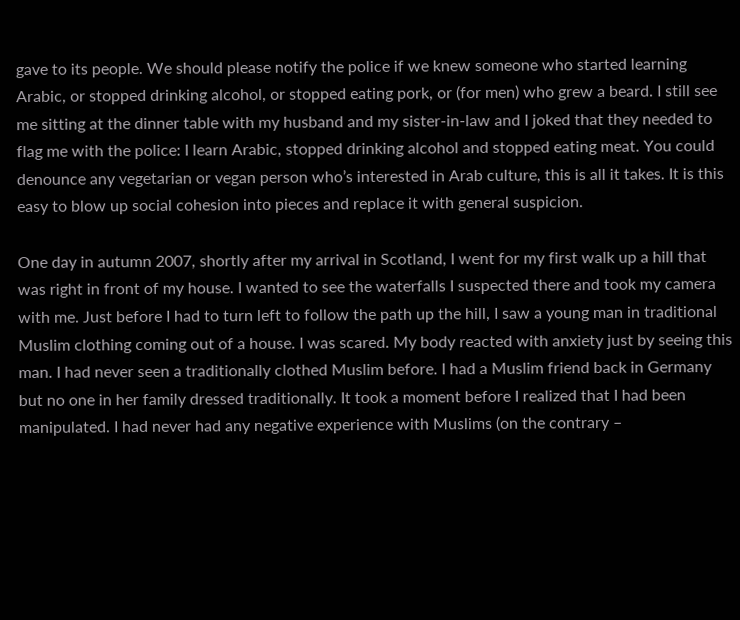gave to its people. We should please notify the police if we knew someone who started learning Arabic, or stopped drinking alcohol, or stopped eating pork, or (for men) who grew a beard. I still see me sitting at the dinner table with my husband and my sister-in-law and I joked that they needed to flag me with the police: I learn Arabic, stopped drinking alcohol and stopped eating meat. You could denounce any vegetarian or vegan person who’s interested in Arab culture, this is all it takes. It is this easy to blow up social cohesion into pieces and replace it with general suspicion.

One day in autumn 2007, shortly after my arrival in Scotland, I went for my first walk up a hill that was right in front of my house. I wanted to see the waterfalls I suspected there and took my camera with me. Just before I had to turn left to follow the path up the hill, I saw a young man in traditional Muslim clothing coming out of a house. I was scared. My body reacted with anxiety just by seeing this man. I had never seen a traditionally clothed Muslim before. I had a Muslim friend back in Germany but no one in her family dressed traditionally. It took a moment before I realized that I had been manipulated. I had never had any negative experience with Muslims (on the contrary –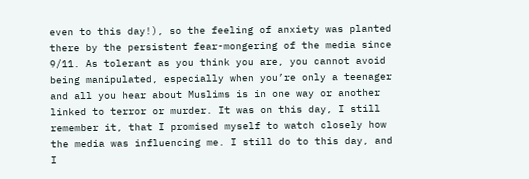even to this day!), so the feeling of anxiety was planted there by the persistent fear-mongering of the media since 9/11. As tolerant as you think you are, you cannot avoid being manipulated, especially when you’re only a teenager and all you hear about Muslims is in one way or another linked to terror or murder. It was on this day, I still remember it, that I promised myself to watch closely how the media was influencing me. I still do to this day, and I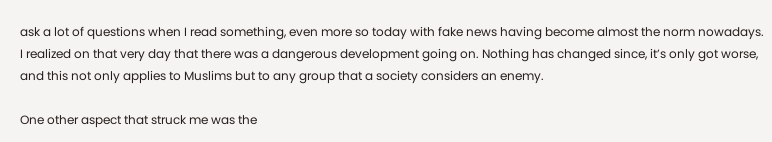ask a lot of questions when I read something, even more so today with fake news having become almost the norm nowadays. I realized on that very day that there was a dangerous development going on. Nothing has changed since, it’s only got worse, and this not only applies to Muslims but to any group that a society considers an enemy.

One other aspect that struck me was the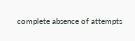complete absence of attempts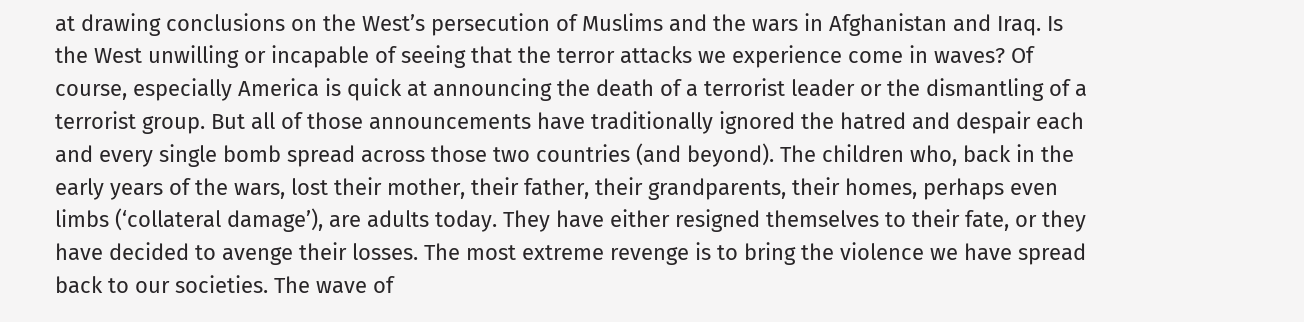at drawing conclusions on the West’s persecution of Muslims and the wars in Afghanistan and Iraq. Is the West unwilling or incapable of seeing that the terror attacks we experience come in waves? Of course, especially America is quick at announcing the death of a terrorist leader or the dismantling of a terrorist group. But all of those announcements have traditionally ignored the hatred and despair each and every single bomb spread across those two countries (and beyond). The children who, back in the early years of the wars, lost their mother, their father, their grandparents, their homes, perhaps even limbs (‘collateral damage’), are adults today. They have either resigned themselves to their fate, or they have decided to avenge their losses. The most extreme revenge is to bring the violence we have spread back to our societies. The wave of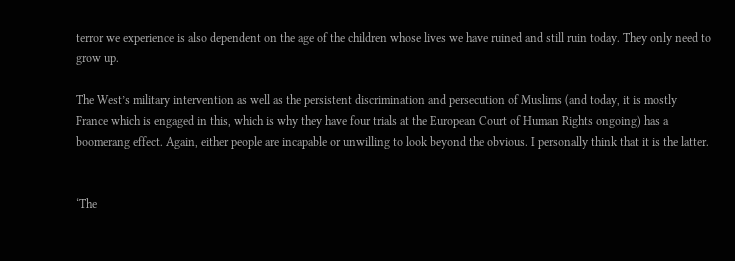terror we experience is also dependent on the age of the children whose lives we have ruined and still ruin today. They only need to grow up.

The West’s military intervention as well as the persistent discrimination and persecution of Muslims (and today, it is mostly France which is engaged in this, which is why they have four trials at the European Court of Human Rights ongoing) has a boomerang effect. Again, either people are incapable or unwilling to look beyond the obvious. I personally think that it is the latter.


‘The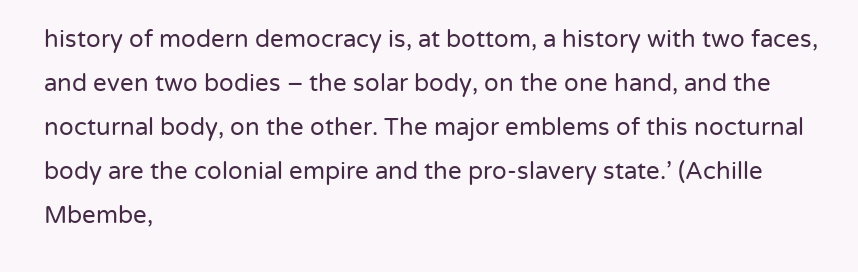history of modern democracy is, at bottom, a history with two faces, and even two bodies – the solar body, on the one hand, and the nocturnal body, on the other. The major emblems of this nocturnal body are the colonial empire and the pro-slavery state.’ (Achille Mbembe,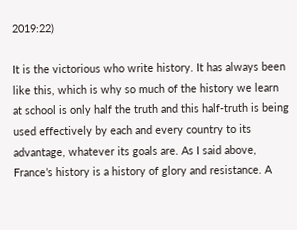2019:22)

It is the victorious who write history. It has always been like this, which is why so much of the history we learn at school is only half the truth and this half-truth is being used effectively by each and every country to its advantage, whatever its goals are. As I said above, France’s history is a history of glory and resistance. A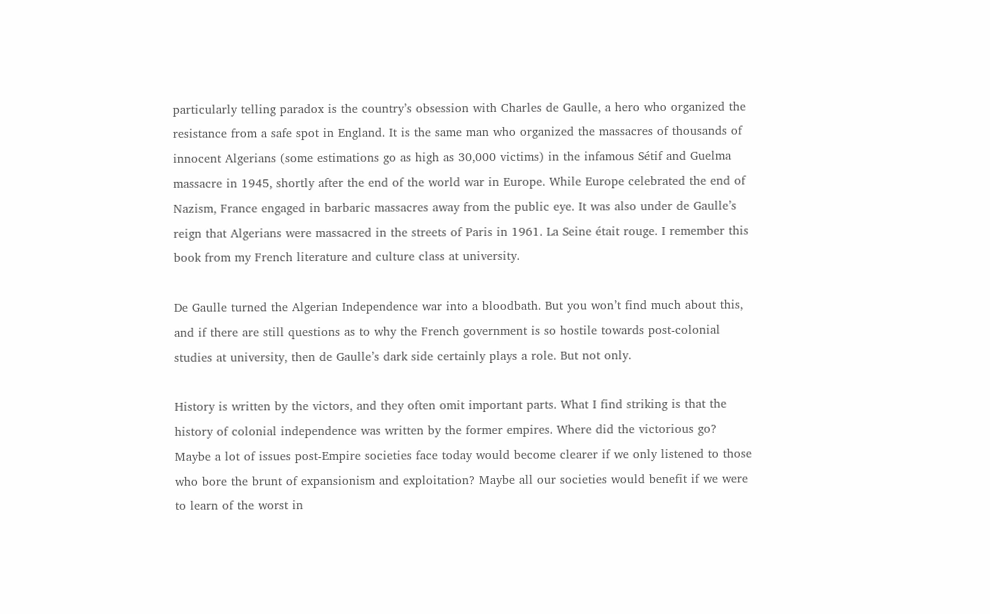particularly telling paradox is the country’s obsession with Charles de Gaulle, a hero who organized the resistance from a safe spot in England. It is the same man who organized the massacres of thousands of innocent Algerians (some estimations go as high as 30,000 victims) in the infamous Sétif and Guelma massacre in 1945, shortly after the end of the world war in Europe. While Europe celebrated the end of Nazism, France engaged in barbaric massacres away from the public eye. It was also under de Gaulle’s reign that Algerians were massacred in the streets of Paris in 1961. La Seine était rouge. I remember this book from my French literature and culture class at university.

De Gaulle turned the Algerian Independence war into a bloodbath. But you won’t find much about this, and if there are still questions as to why the French government is so hostile towards post-colonial studies at university, then de Gaulle’s dark side certainly plays a role. But not only.

History is written by the victors, and they often omit important parts. What I find striking is that the history of colonial independence was written by the former empires. Where did the victorious go? Maybe a lot of issues post-Empire societies face today would become clearer if we only listened to those who bore the brunt of expansionism and exploitation? Maybe all our societies would benefit if we were to learn of the worst in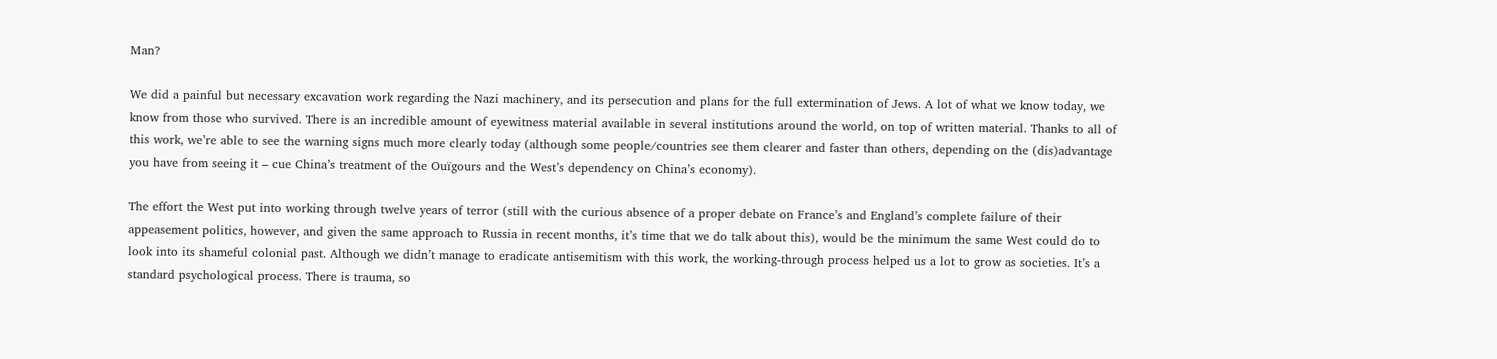Man?

We did a painful but necessary excavation work regarding the Nazi machinery, and its persecution and plans for the full extermination of Jews. A lot of what we know today, we know from those who survived. There is an incredible amount of eyewitness material available in several institutions around the world, on top of written material. Thanks to all of this work, we’re able to see the warning signs much more clearly today (although some people/countries see them clearer and faster than others, depending on the (dis)advantage you have from seeing it – cue China’s treatment of the Ouïgours and the West’s dependency on China’s economy).

The effort the West put into working through twelve years of terror (still with the curious absence of a proper debate on France’s and England’s complete failure of their appeasement politics, however, and given the same approach to Russia in recent months, it’s time that we do talk about this), would be the minimum the same West could do to look into its shameful colonial past. Although we didn’t manage to eradicate antisemitism with this work, the working-through process helped us a lot to grow as societies. It’s a standard psychological process. There is trauma, so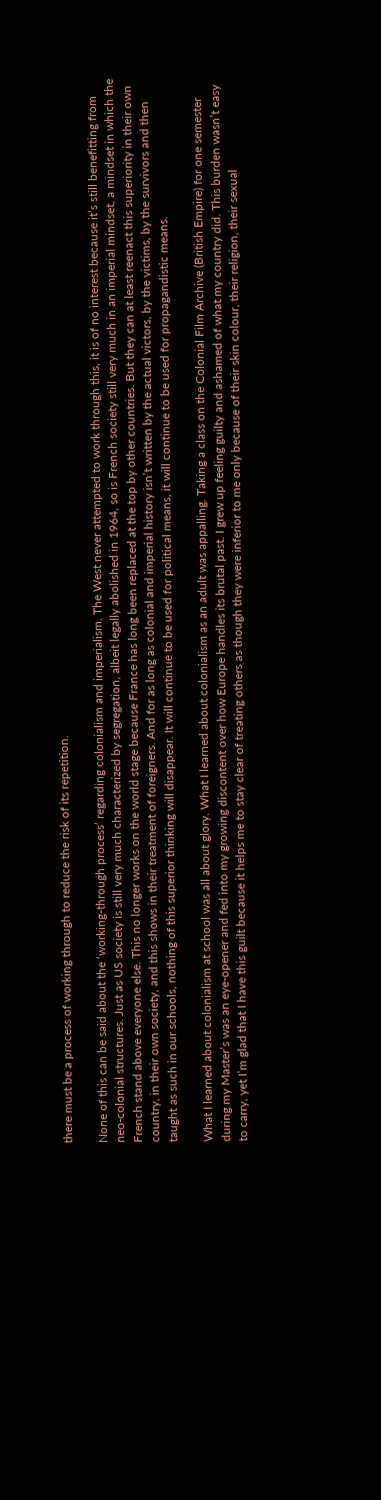there must be a process of working through to reduce the risk of its repetition.

None of this can be said about the ‘working-through process’ regarding colonialism and imperialism. The West never attempted to work through this, it is of no interest because it’s still benefitting from neo-colonial structures. Just as US society is still very much characterized by segregation, albeit legally abolished in 1964, so is French society still very much in an imperial mindset, a mindset in which the French stand above everyone else. This no longer works on the world stage because France has long been replaced at the top by other countries. But they can at least reenact this superiority in their own country, in their own society, and this shows in their treatment of foreigners. And for as long as colonial and imperial history isn’t written by the actual victors, by the victims, by the survivors and then taught as such in our schools, nothing of this superior thinking will disappear. It will continue to be used for political means, it will continue to be used for propagandistic means.

What I learned about colonialism at school was all about glory. What I learned about colonialism as an adult was appalling. Taking a class on the Colonial Film Archive (British Empire) for one semester during my Master’s was an eye-opener and fed into my growing discontent over how Europe handles its brutal past. I grew up feeling guilty and ashamed of what my country did. This burden wasn’t easy to carry, yet I’m glad that I have this guilt because it helps me to stay clear of treating others as though they were inferior to me only because of their skin colour, their religion, their sexual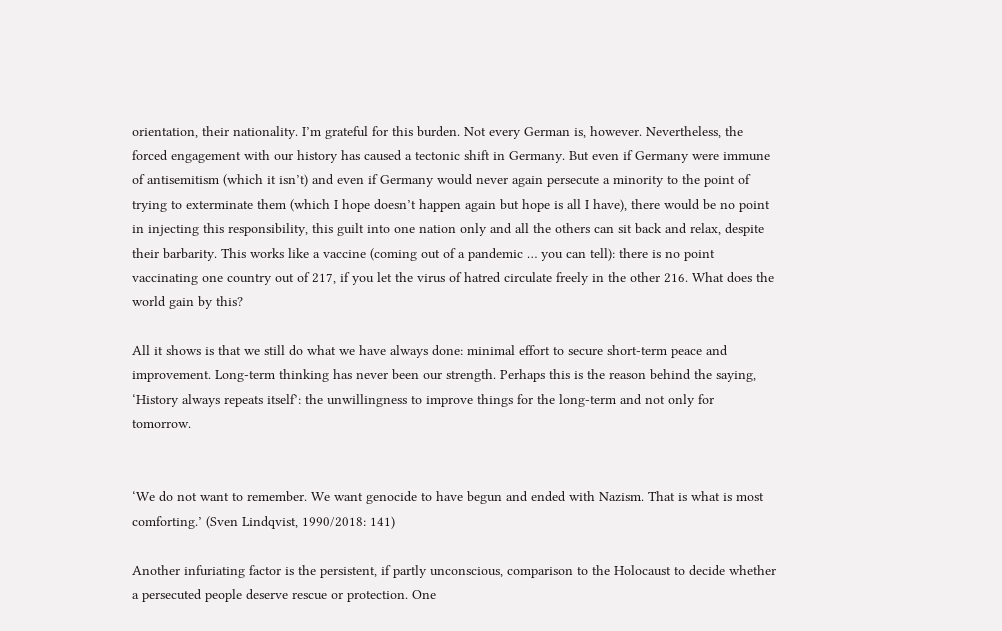orientation, their nationality. I’m grateful for this burden. Not every German is, however. Nevertheless, the forced engagement with our history has caused a tectonic shift in Germany. But even if Germany were immune of antisemitism (which it isn’t) and even if Germany would never again persecute a minority to the point of trying to exterminate them (which I hope doesn’t happen again but hope is all I have), there would be no point in injecting this responsibility, this guilt into one nation only and all the others can sit back and relax, despite their barbarity. This works like a vaccine (coming out of a pandemic … you can tell): there is no point vaccinating one country out of 217, if you let the virus of hatred circulate freely in the other 216. What does the world gain by this?

All it shows is that we still do what we have always done: minimal effort to secure short-term peace and improvement. Long-term thinking has never been our strength. Perhaps this is the reason behind the saying, ‘History always repeats itself’: the unwillingness to improve things for the long-term and not only for tomorrow.


‘We do not want to remember. We want genocide to have begun and ended with Nazism. That is what is most comforting.’ (Sven Lindqvist, 1990/2018: 141)

Another infuriating factor is the persistent, if partly unconscious, comparison to the Holocaust to decide whether a persecuted people deserve rescue or protection. One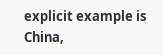explicit example is China,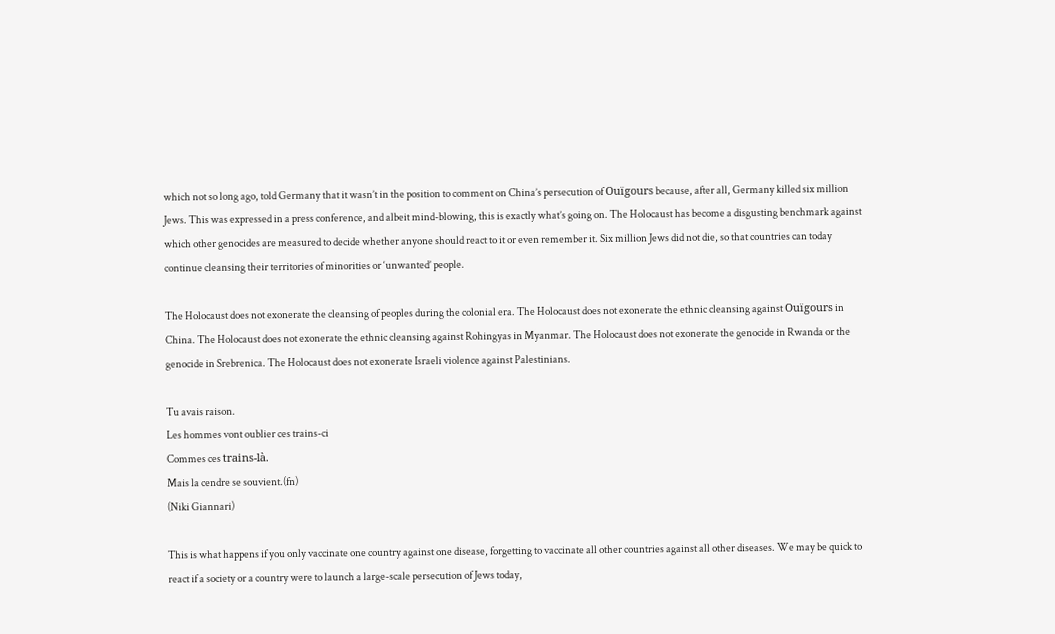which not so long ago, told Germany that it wasn’t in the position to comment on China’s persecution of Ouïgours because, after all, Germany killed six million Jews. This was expressed in a press conference, and albeit mind-blowing, this is exactly what’s going on. The Holocaust has become a disgusting benchmark against which other genocides are measured to decide whether anyone should react to it or even remember it. Six million Jews did not die, so that countries can today continue cleansing their territories of minorities or ‘unwanted’ people.

The Holocaust does not exonerate the cleansing of peoples during the colonial era. The Holocaust does not exonerate the ethnic cleansing against Ouïgours in China. The Holocaust does not exonerate the ethnic cleansing against Rohingyas in Myanmar. The Holocaust does not exonerate the genocide in Rwanda or the genocide in Srebrenica. The Holocaust does not exonerate Israeli violence against Palestinians.

Tu avais raison.
Les hommes vont oublier ces trains-ci
Commes ces trains-là.
Mais la cendre se souvient.(fn)
(Niki Giannari)

This is what happens if you only vaccinate one country against one disease, forgetting to vaccinate all other countries against all other diseases. We may be quick to react if a society or a country were to launch a large-scale persecution of Jews today,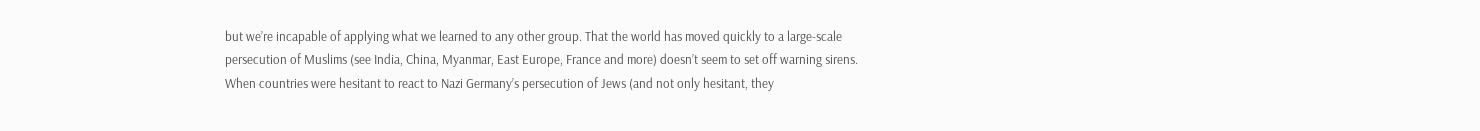but we’re incapable of applying what we learned to any other group. That the world has moved quickly to a large-scale persecution of Muslims (see India, China, Myanmar, East Europe, France and more) doesn’t seem to set off warning sirens. When countries were hesitant to react to Nazi Germany’s persecution of Jews (and not only hesitant, they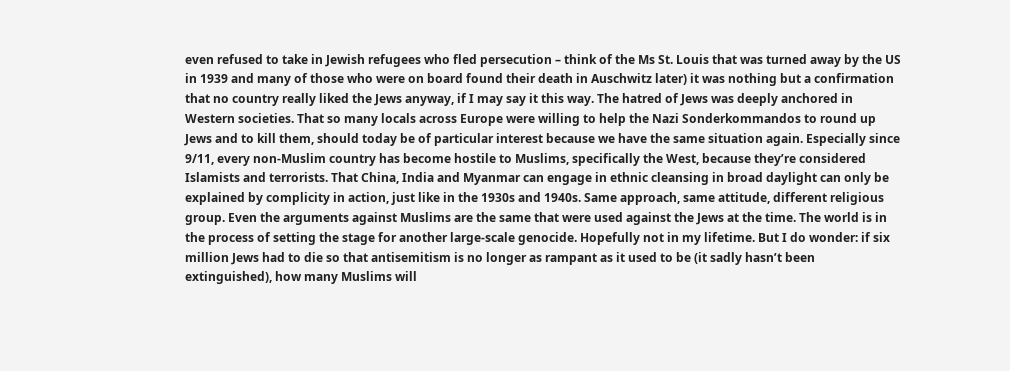even refused to take in Jewish refugees who fled persecution – think of the Ms St. Louis that was turned away by the US in 1939 and many of those who were on board found their death in Auschwitz later) it was nothing but a confirmation that no country really liked the Jews anyway, if I may say it this way. The hatred of Jews was deeply anchored in Western societies. That so many locals across Europe were willing to help the Nazi Sonderkommandos to round up Jews and to kill them, should today be of particular interest because we have the same situation again. Especially since 9/11, every non-Muslim country has become hostile to Muslims, specifically the West, because they’re considered Islamists and terrorists. That China, India and Myanmar can engage in ethnic cleansing in broad daylight can only be explained by complicity in action, just like in the 1930s and 1940s. Same approach, same attitude, different religious group. Even the arguments against Muslims are the same that were used against the Jews at the time. The world is in the process of setting the stage for another large-scale genocide. Hopefully not in my lifetime. But I do wonder: if six million Jews had to die so that antisemitism is no longer as rampant as it used to be (it sadly hasn’t been extinguished), how many Muslims will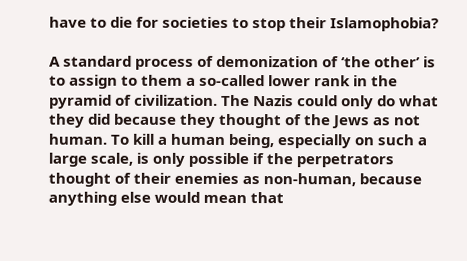have to die for societies to stop their Islamophobia?

A standard process of demonization of ‘the other’ is to assign to them a so-called lower rank in the pyramid of civilization. The Nazis could only do what they did because they thought of the Jews as not human. To kill a human being, especially on such a large scale, is only possible if the perpetrators thought of their enemies as non-human, because anything else would mean that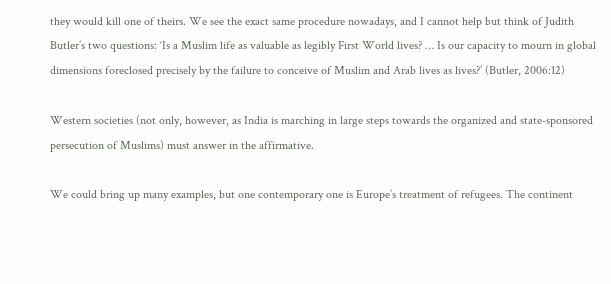they would kill one of theirs. We see the exact same procedure nowadays, and I cannot help but think of Judith Butler’s two questions: ‘Is a Muslim life as valuable as legibly First World lives? … Is our capacity to mourn in global dimensions foreclosed precisely by the failure to conceive of Muslim and Arab lives as lives?’ (Butler, 2006:12)

Western societies (not only, however, as India is marching in large steps towards the organized and state-sponsored persecution of Muslims) must answer in the affirmative.

We could bring up many examples, but one contemporary one is Europe’s treatment of refugees. The continent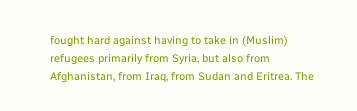fought hard against having to take in (Muslim) refugees primarily from Syria, but also from Afghanistan, from Iraq, from Sudan and Eritrea. The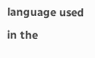language used in the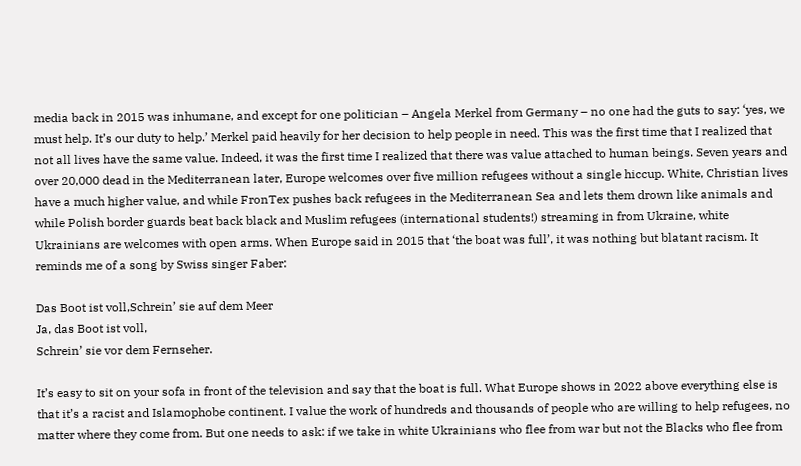media back in 2015 was inhumane, and except for one politician – Angela Merkel from Germany – no one had the guts to say: ‘yes, we must help. It’s our duty to help.’ Merkel paid heavily for her decision to help people in need. This was the first time that I realized that not all lives have the same value. Indeed, it was the first time I realized that there was value attached to human beings. Seven years and over 20,000 dead in the Mediterranean later, Europe welcomes over five million refugees without a single hiccup. White, Christian lives have a much higher value, and while FronTex pushes back refugees in the Mediterranean Sea and lets them drown like animals and while Polish border guards beat back black and Muslim refugees (international students!) streaming in from Ukraine, white Ukrainians are welcomes with open arms. When Europe said in 2015 that ‘the boat was full’, it was nothing but blatant racism. It reminds me of a song by Swiss singer Faber:

Das Boot ist voll,Schrein’ sie auf dem Meer
Ja, das Boot ist voll,
Schrein’ sie vor dem Fernseher.

It’s easy to sit on your sofa in front of the television and say that the boat is full. What Europe shows in 2022 above everything else is that it’s a racist and Islamophobe continent. I value the work of hundreds and thousands of people who are willing to help refugees, no matter where they come from. But one needs to ask: if we take in white Ukrainians who flee from war but not the Blacks who flee from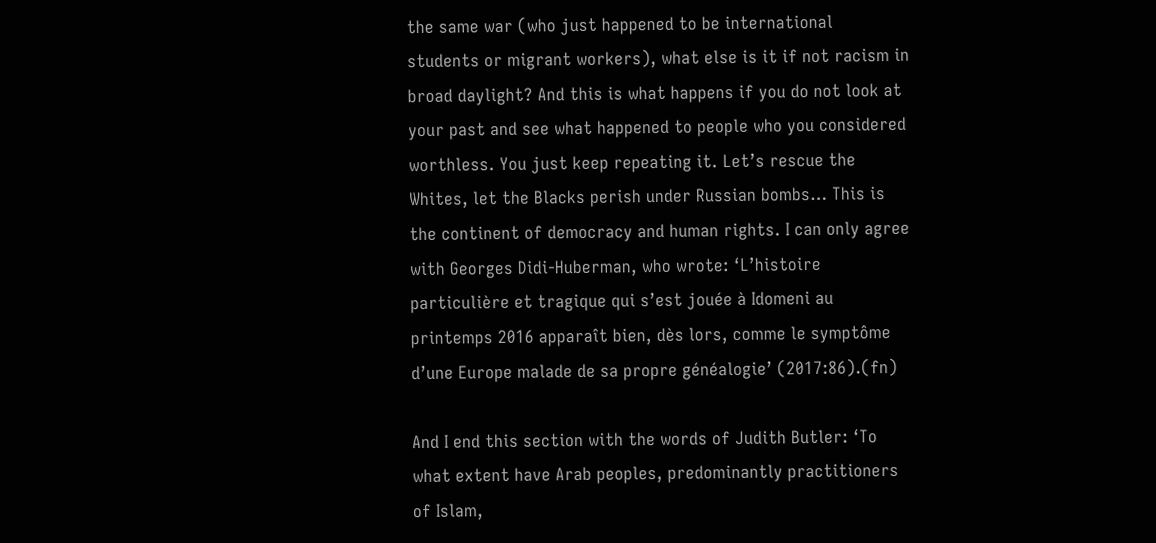the same war (who just happened to be international students or migrant workers), what else is it if not racism in broad daylight? And this is what happens if you do not look at your past and see what happened to people who you considered worthless. You just keep repeating it. Let’s rescue the Whites, let the Blacks perish under Russian bombs… This is the continent of democracy and human rights. I can only agree with Georges Didi-Huberman, who wrote: ‘L’histoire particulière et tragique qui s’est jouée à Idomeni au printemps 2016 apparaît bien, dès lors, comme le symptôme d’une Europe malade de sa propre généalogie’ (2017:86).(fn)

And I end this section with the words of Judith Butler: ‘To what extent have Arab peoples, predominantly practitioners of Islam,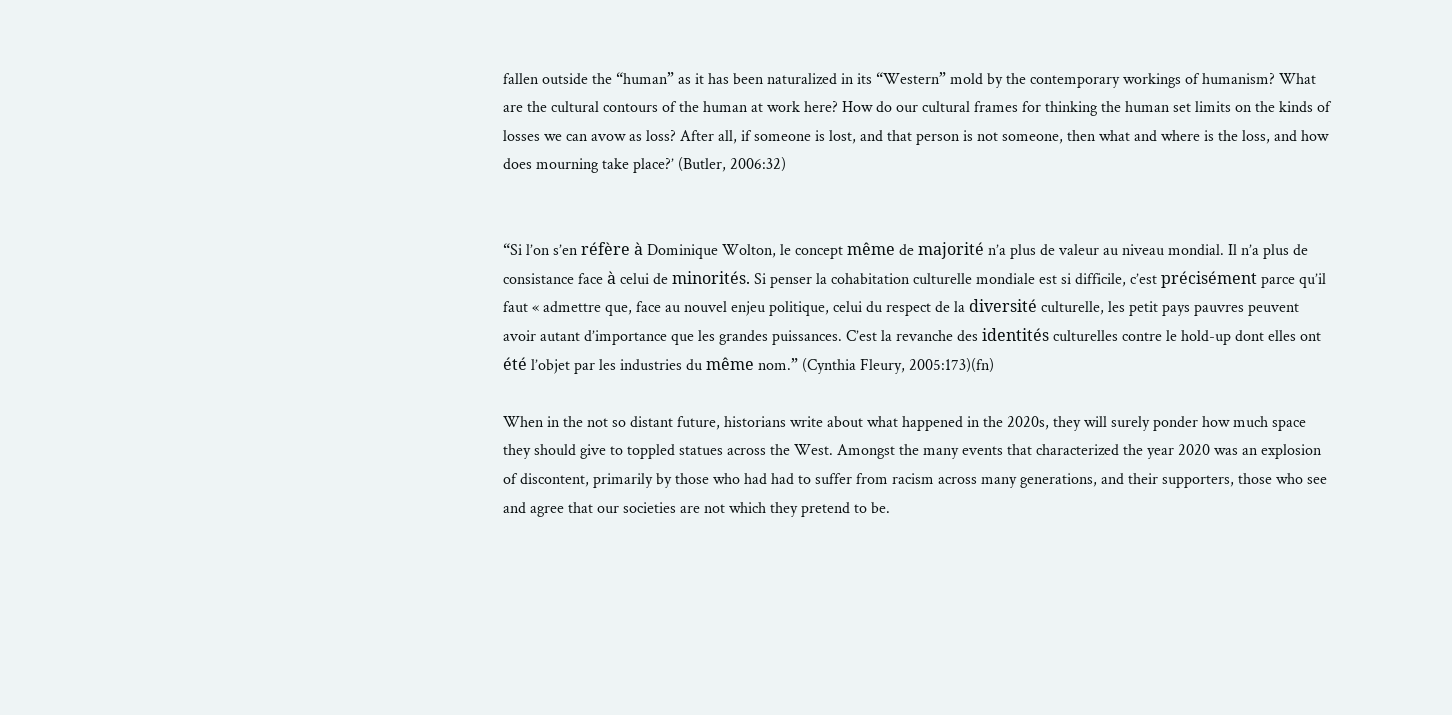fallen outside the “human” as it has been naturalized in its “Western” mold by the contemporary workings of humanism? What are the cultural contours of the human at work here? How do our cultural frames for thinking the human set limits on the kinds of losses we can avow as loss? After all, if someone is lost, and that person is not someone, then what and where is the loss, and how does mourning take place?’ (Butler, 2006:32)


“Si l’on s’en réfère à Dominique Wolton, le concept même de majorité n’a plus de valeur au niveau mondial. Il n’a plus de consistance face à celui de minorités. Si penser la cohabitation culturelle mondiale est si difficile, c’est précisément parce qu’il faut « admettre que, face au nouvel enjeu politique, celui du respect de la diversité culturelle, les petit pays pauvres peuvent avoir autant d’importance que les grandes puissances. C’est la revanche des identités culturelles contre le hold-up dont elles ont été l’objet par les industries du même nom.” (Cynthia Fleury, 2005:173)(fn)

When in the not so distant future, historians write about what happened in the 2020s, they will surely ponder how much space they should give to toppled statues across the West. Amongst the many events that characterized the year 2020 was an explosion of discontent, primarily by those who had had to suffer from racism across many generations, and their supporters, those who see and agree that our societies are not which they pretend to be.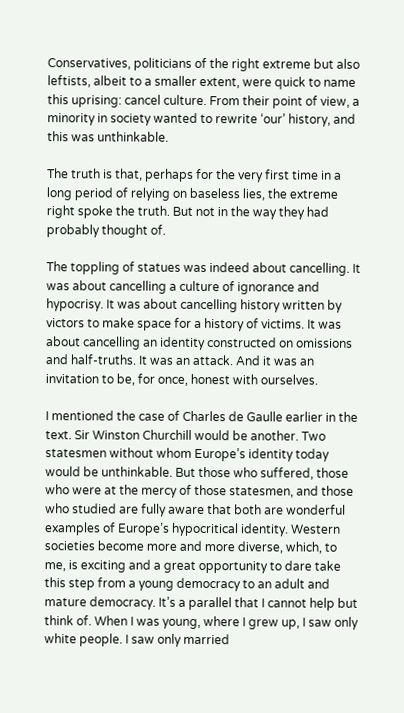Conservatives, politicians of the right extreme but also leftists, albeit to a smaller extent, were quick to name this uprising: cancel culture. From their point of view, a minority in society wanted to rewrite ‘our’ history, and this was unthinkable.

The truth is that, perhaps for the very first time in a long period of relying on baseless lies, the extreme right spoke the truth. But not in the way they had probably thought of.

The toppling of statues was indeed about cancelling. It was about cancelling a culture of ignorance and hypocrisy. It was about cancelling history written by victors to make space for a history of victims. It was about cancelling an identity constructed on omissions and half-truths. It was an attack. And it was an invitation to be, for once, honest with ourselves.

I mentioned the case of Charles de Gaulle earlier in the text. Sir Winston Churchill would be another. Two statesmen without whom Europe’s identity today would be unthinkable. But those who suffered, those who were at the mercy of those statesmen, and those who studied are fully aware that both are wonderful examples of Europe’s hypocritical identity. Western societies become more and more diverse, which, to me, is exciting and a great opportunity to dare take this step from a young democracy to an adult and mature democracy. It’s a parallel that I cannot help but think of. When I was young, where I grew up, I saw only white people. I saw only married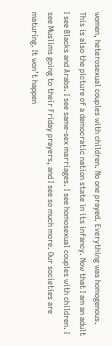women, heterosexual couples with children. No one prayed. Everything was homogenous. This is also the picture of a democratic nation state in its infancy. Now that I am an adult I see Blacks and Arabs. I see same-sex marriages. I see homosexual couples with children. I see Muslims going to their Friday prayers, and I see so much more. Our societies are maturing. It won’t happen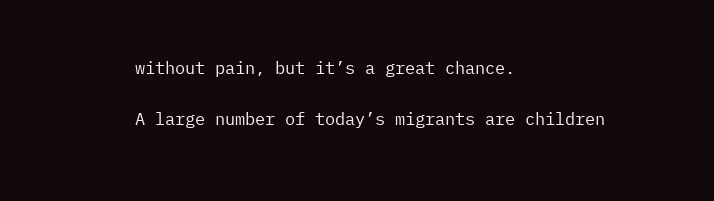without pain, but it’s a great chance.

A large number of today’s migrants are children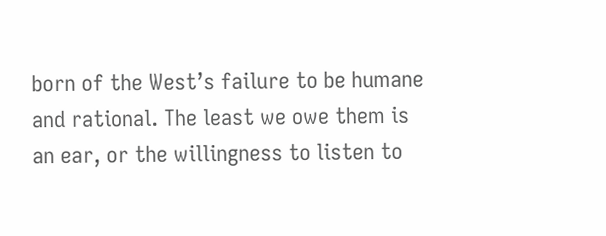born of the West’s failure to be humane and rational. The least we owe them is an ear, or the willingness to listen to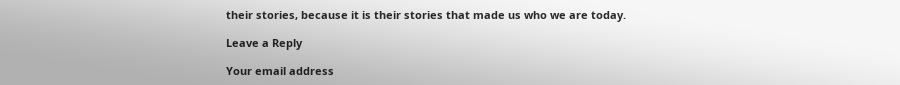their stories, because it is their stories that made us who we are today.

Leave a Reply

Your email address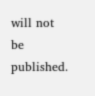will not be published.